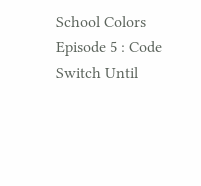School Colors Episode 5 : Code Switch Until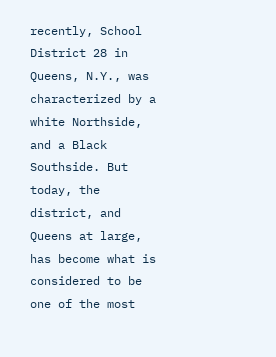recently, School District 28 in Queens, N.Y., was characterized by a white Northside, and a Black Southside. But today, the district, and Queens at large, has become what is considered to be one of the most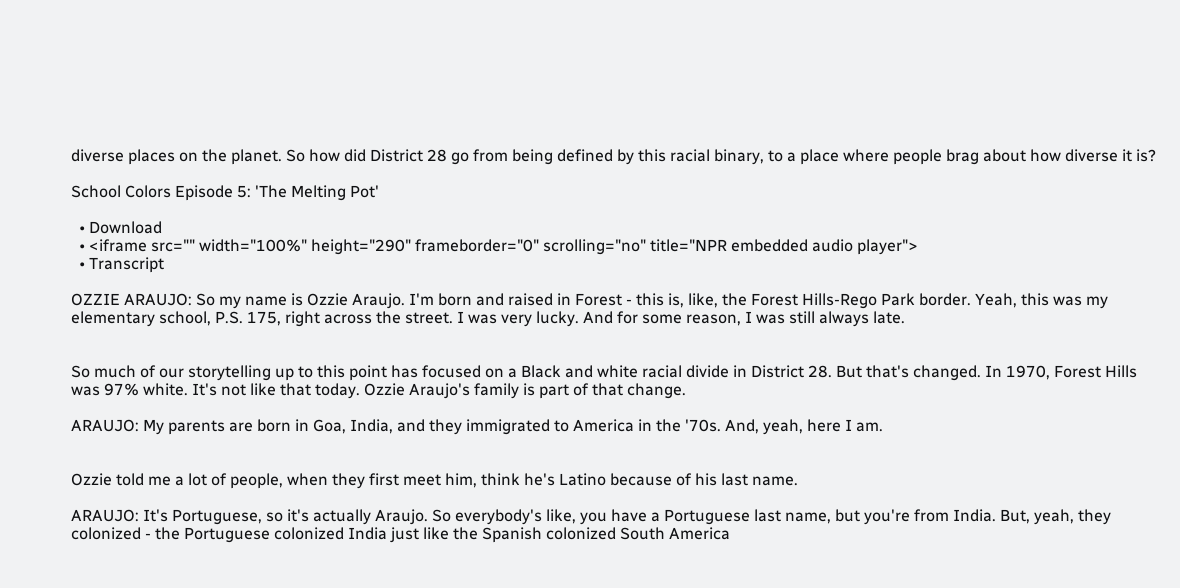diverse places on the planet. So how did District 28 go from being defined by this racial binary, to a place where people brag about how diverse it is?

School Colors Episode 5: 'The Melting Pot'

  • Download
  • <iframe src="" width="100%" height="290" frameborder="0" scrolling="no" title="NPR embedded audio player">
  • Transcript

OZZIE ARAUJO: So my name is Ozzie Araujo. I'm born and raised in Forest - this is, like, the Forest Hills-Rego Park border. Yeah, this was my elementary school, P.S. 175, right across the street. I was very lucky. And for some reason, I was still always late.


So much of our storytelling up to this point has focused on a Black and white racial divide in District 28. But that's changed. In 1970, Forest Hills was 97% white. It's not like that today. Ozzie Araujo's family is part of that change.

ARAUJO: My parents are born in Goa, India, and they immigrated to America in the '70s. And, yeah, here I am.


Ozzie told me a lot of people, when they first meet him, think he's Latino because of his last name.

ARAUJO: It's Portuguese, so it's actually Araujo. So everybody's like, you have a Portuguese last name, but you're from India. But, yeah, they colonized - the Portuguese colonized India just like the Spanish colonized South America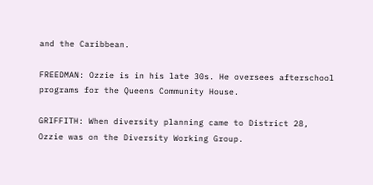and the Caribbean.

FREEDMAN: Ozzie is in his late 30s. He oversees afterschool programs for the Queens Community House.

GRIFFITH: When diversity planning came to District 28, Ozzie was on the Diversity Working Group.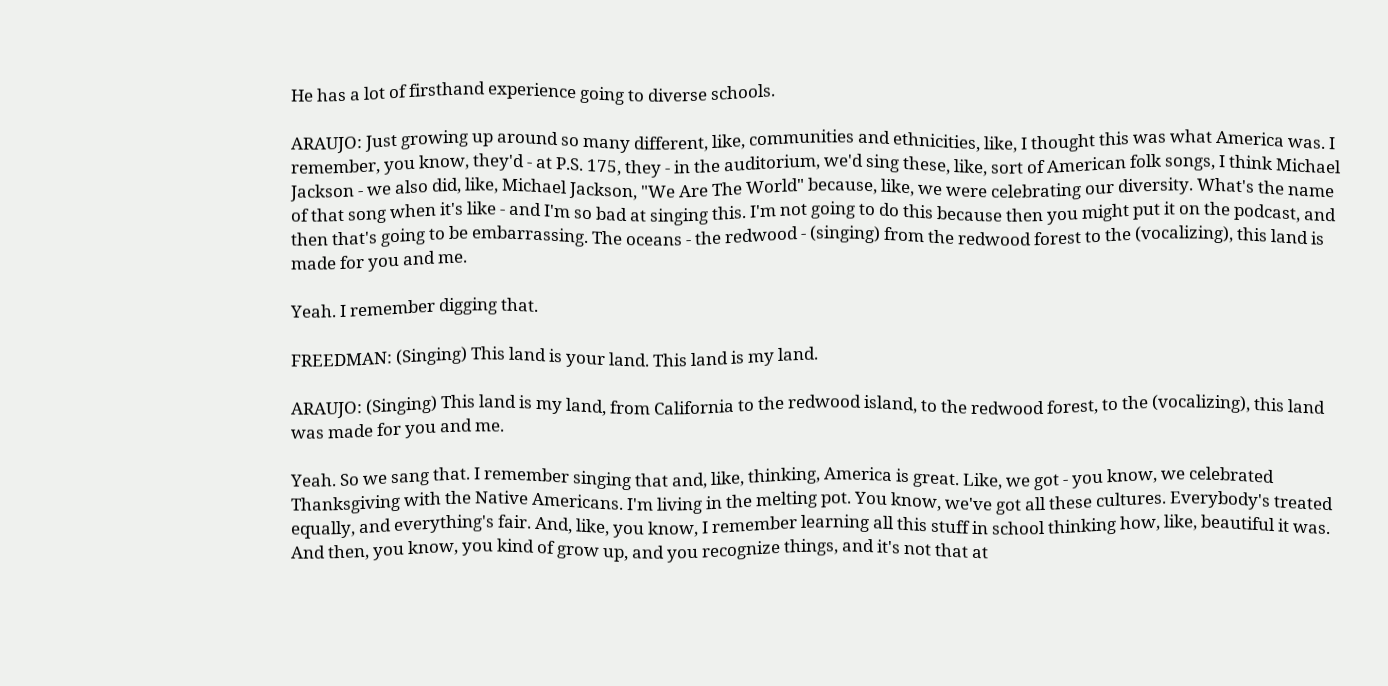He has a lot of firsthand experience going to diverse schools.

ARAUJO: Just growing up around so many different, like, communities and ethnicities, like, I thought this was what America was. I remember, you know, they'd - at P.S. 175, they - in the auditorium, we'd sing these, like, sort of American folk songs, I think Michael Jackson - we also did, like, Michael Jackson, "We Are The World" because, like, we were celebrating our diversity. What's the name of that song when it's like - and I'm so bad at singing this. I'm not going to do this because then you might put it on the podcast, and then that's going to be embarrassing. The oceans - the redwood - (singing) from the redwood forest to the (vocalizing), this land is made for you and me.

Yeah. I remember digging that.

FREEDMAN: (Singing) This land is your land. This land is my land.

ARAUJO: (Singing) This land is my land, from California to the redwood island, to the redwood forest, to the (vocalizing), this land was made for you and me.

Yeah. So we sang that. I remember singing that and, like, thinking, America is great. Like, we got - you know, we celebrated Thanksgiving with the Native Americans. I'm living in the melting pot. You know, we've got all these cultures. Everybody's treated equally, and everything's fair. And, like, you know, I remember learning all this stuff in school thinking how, like, beautiful it was. And then, you know, you kind of grow up, and you recognize things, and it's not that at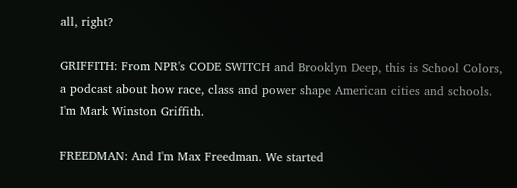all, right?

GRIFFITH: From NPR's CODE SWITCH and Brooklyn Deep, this is School Colors, a podcast about how race, class and power shape American cities and schools. I'm Mark Winston Griffith.

FREEDMAN: And I'm Max Freedman. We started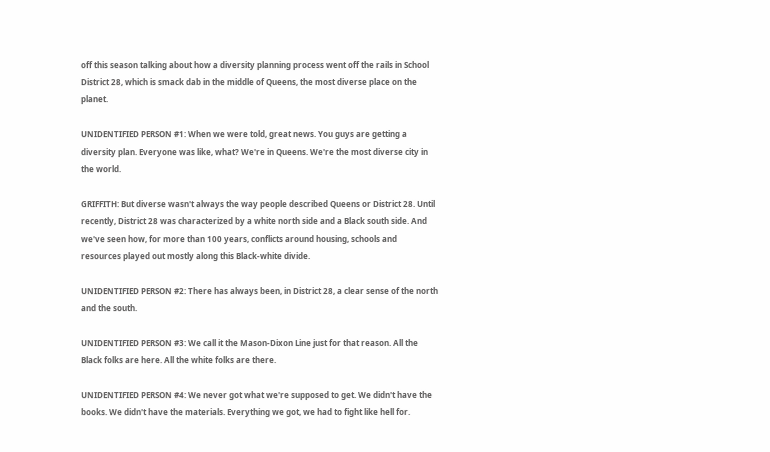off this season talking about how a diversity planning process went off the rails in School District 28, which is smack dab in the middle of Queens, the most diverse place on the planet.

UNIDENTIFIED PERSON #1: When we were told, great news. You guys are getting a diversity plan. Everyone was like, what? We're in Queens. We're the most diverse city in the world.

GRIFFITH: But diverse wasn't always the way people described Queens or District 28. Until recently, District 28 was characterized by a white north side and a Black south side. And we've seen how, for more than 100 years, conflicts around housing, schools and resources played out mostly along this Black-white divide.

UNIDENTIFIED PERSON #2: There has always been, in District 28, a clear sense of the north and the south.

UNIDENTIFIED PERSON #3: We call it the Mason-Dixon Line just for that reason. All the Black folks are here. All the white folks are there.

UNIDENTIFIED PERSON #4: We never got what we're supposed to get. We didn't have the books. We didn't have the materials. Everything we got, we had to fight like hell for.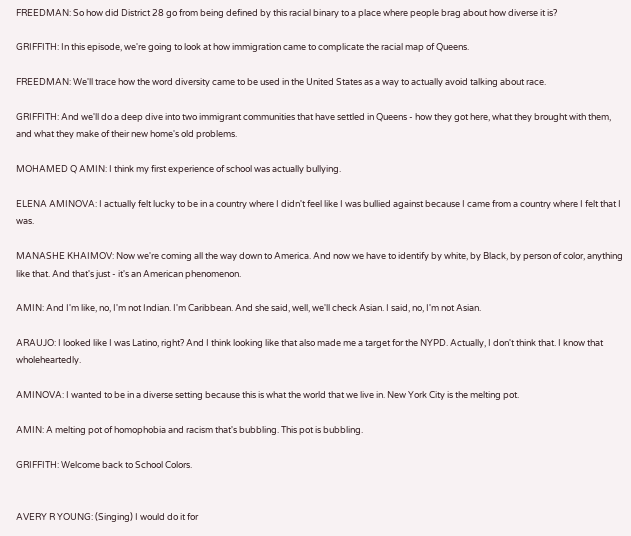FREEDMAN: So how did District 28 go from being defined by this racial binary to a place where people brag about how diverse it is?

GRIFFITH: In this episode, we're going to look at how immigration came to complicate the racial map of Queens.

FREEDMAN: We'll trace how the word diversity came to be used in the United States as a way to actually avoid talking about race.

GRIFFITH: And we'll do a deep dive into two immigrant communities that have settled in Queens - how they got here, what they brought with them, and what they make of their new home's old problems.

MOHAMED Q AMIN: I think my first experience of school was actually bullying.

ELENA AMINOVA: I actually felt lucky to be in a country where I didn't feel like I was bullied against because I came from a country where I felt that I was.

MANASHE KHAIMOV: Now we're coming all the way down to America. And now we have to identify by white, by Black, by person of color, anything like that. And that's just - it's an American phenomenon.

AMIN: And I'm like, no, I'm not Indian. I'm Caribbean. And she said, well, we'll check Asian. I said, no, I'm not Asian.

ARAUJO: I looked like I was Latino, right? And I think looking like that also made me a target for the NYPD. Actually, I don't think that. I know that wholeheartedly.

AMINOVA: I wanted to be in a diverse setting because this is what the world that we live in. New York City is the melting pot.

AMIN: A melting pot of homophobia and racism that's bubbling. This pot is bubbling.

GRIFFITH: Welcome back to School Colors.


AVERY R YOUNG: (Singing) I would do it for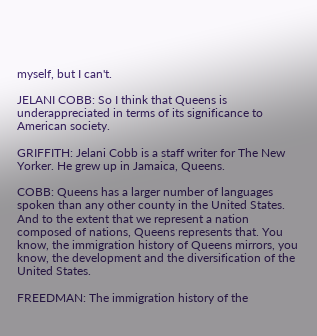myself, but I can't.

JELANI COBB: So I think that Queens is underappreciated in terms of its significance to American society.

GRIFFITH: Jelani Cobb is a staff writer for The New Yorker. He grew up in Jamaica, Queens.

COBB: Queens has a larger number of languages spoken than any other county in the United States. And to the extent that we represent a nation composed of nations, Queens represents that. You know, the immigration history of Queens mirrors, you know, the development and the diversification of the United States.

FREEDMAN: The immigration history of the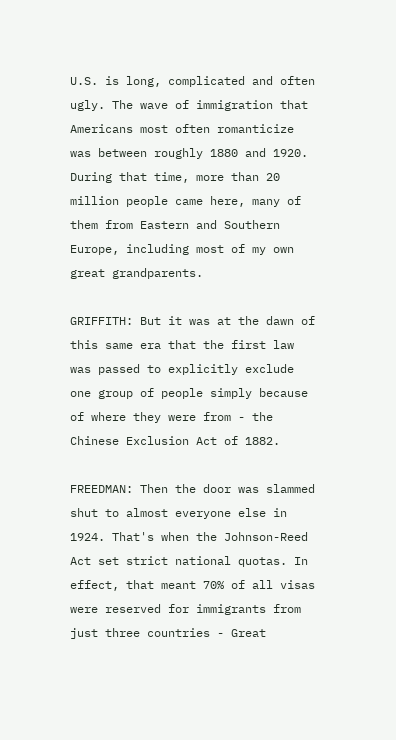U.S. is long, complicated and often ugly. The wave of immigration that Americans most often romanticize was between roughly 1880 and 1920. During that time, more than 20 million people came here, many of them from Eastern and Southern Europe, including most of my own great grandparents.

GRIFFITH: But it was at the dawn of this same era that the first law was passed to explicitly exclude one group of people simply because of where they were from - the Chinese Exclusion Act of 1882.

FREEDMAN: Then the door was slammed shut to almost everyone else in 1924. That's when the Johnson-Reed Act set strict national quotas. In effect, that meant 70% of all visas were reserved for immigrants from just three countries - Great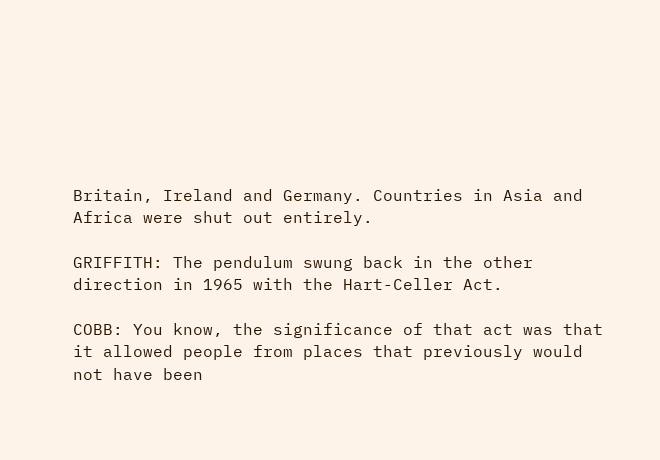Britain, Ireland and Germany. Countries in Asia and Africa were shut out entirely.

GRIFFITH: The pendulum swung back in the other direction in 1965 with the Hart-Celler Act.

COBB: You know, the significance of that act was that it allowed people from places that previously would not have been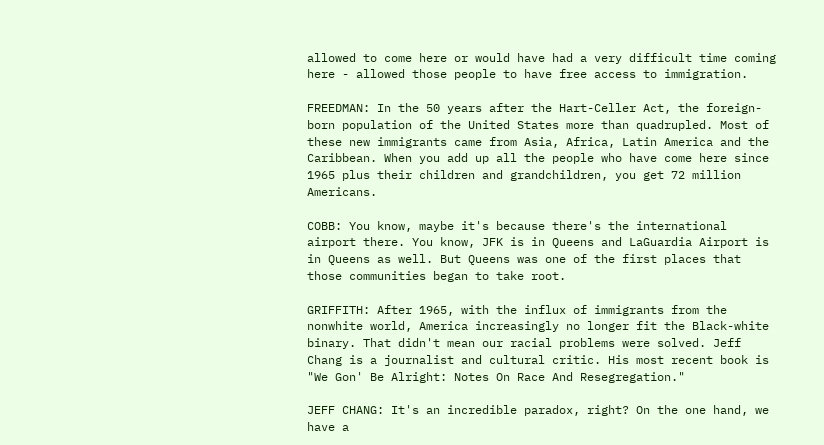allowed to come here or would have had a very difficult time coming here - allowed those people to have free access to immigration.

FREEDMAN: In the 50 years after the Hart-Celler Act, the foreign-born population of the United States more than quadrupled. Most of these new immigrants came from Asia, Africa, Latin America and the Caribbean. When you add up all the people who have come here since 1965 plus their children and grandchildren, you get 72 million Americans.

COBB: You know, maybe it's because there's the international airport there. You know, JFK is in Queens and LaGuardia Airport is in Queens as well. But Queens was one of the first places that those communities began to take root.

GRIFFITH: After 1965, with the influx of immigrants from the nonwhite world, America increasingly no longer fit the Black-white binary. That didn't mean our racial problems were solved. Jeff Chang is a journalist and cultural critic. His most recent book is "We Gon' Be Alright: Notes On Race And Resegregation."

JEFF CHANG: It's an incredible paradox, right? On the one hand, we have a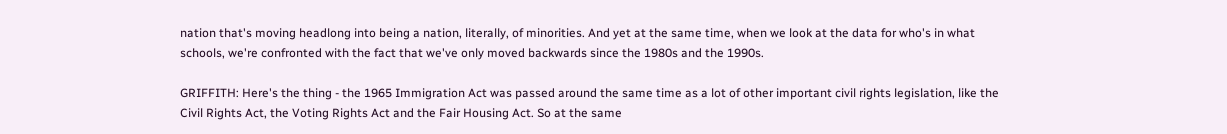nation that's moving headlong into being a nation, literally, of minorities. And yet at the same time, when we look at the data for who's in what schools, we're confronted with the fact that we've only moved backwards since the 1980s and the 1990s.

GRIFFITH: Here's the thing - the 1965 Immigration Act was passed around the same time as a lot of other important civil rights legislation, like the Civil Rights Act, the Voting Rights Act and the Fair Housing Act. So at the same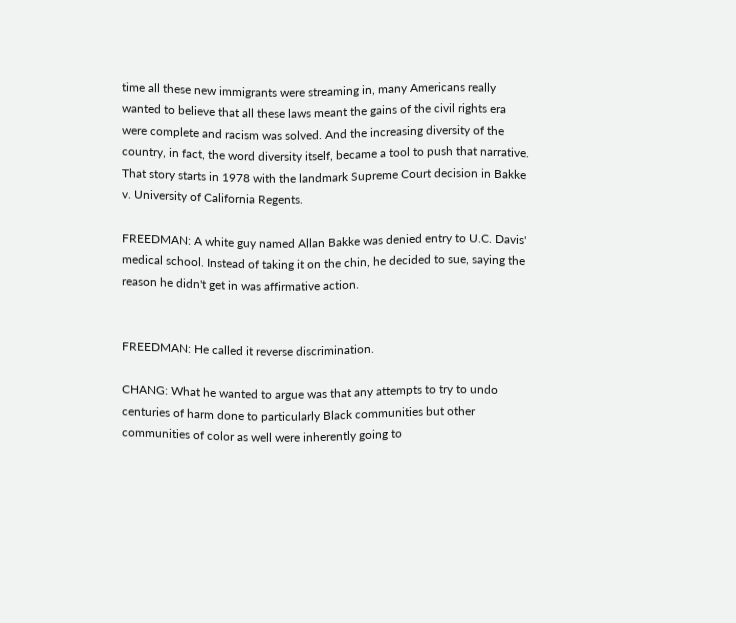time all these new immigrants were streaming in, many Americans really wanted to believe that all these laws meant the gains of the civil rights era were complete and racism was solved. And the increasing diversity of the country, in fact, the word diversity itself, became a tool to push that narrative. That story starts in 1978 with the landmark Supreme Court decision in Bakke v. University of California Regents.

FREEDMAN: A white guy named Allan Bakke was denied entry to U.C. Davis' medical school. Instead of taking it on the chin, he decided to sue, saying the reason he didn't get in was affirmative action.


FREEDMAN: He called it reverse discrimination.

CHANG: What he wanted to argue was that any attempts to try to undo centuries of harm done to particularly Black communities but other communities of color as well were inherently going to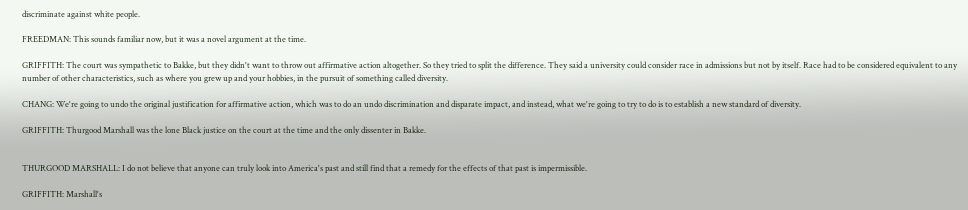discriminate against white people.

FREEDMAN: This sounds familiar now, but it was a novel argument at the time.

GRIFFITH: The court was sympathetic to Bakke, but they didn't want to throw out affirmative action altogether. So they tried to split the difference. They said a university could consider race in admissions but not by itself. Race had to be considered equivalent to any number of other characteristics, such as where you grew up and your hobbies, in the pursuit of something called diversity.

CHANG: We're going to undo the original justification for affirmative action, which was to do an undo discrimination and disparate impact, and instead, what we're going to try to do is to establish a new standard of diversity.

GRIFFITH: Thurgood Marshall was the lone Black justice on the court at the time and the only dissenter in Bakke.


THURGOOD MARSHALL: I do not believe that anyone can truly look into America's past and still find that a remedy for the effects of that past is impermissible.

GRIFFITH: Marshall's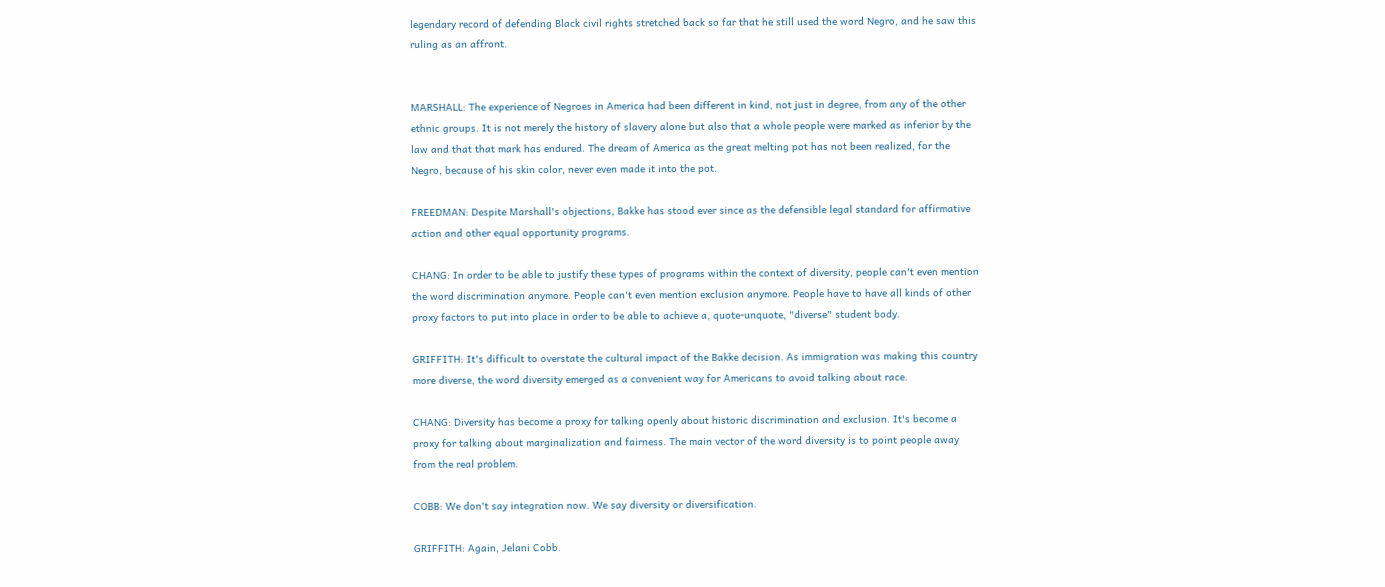legendary record of defending Black civil rights stretched back so far that he still used the word Negro, and he saw this ruling as an affront.


MARSHALL: The experience of Negroes in America had been different in kind, not just in degree, from any of the other ethnic groups. It is not merely the history of slavery alone but also that a whole people were marked as inferior by the law and that that mark has endured. The dream of America as the great melting pot has not been realized, for the Negro, because of his skin color, never even made it into the pot.

FREEDMAN: Despite Marshall's objections, Bakke has stood ever since as the defensible legal standard for affirmative action and other equal opportunity programs.

CHANG: In order to be able to justify these types of programs within the context of diversity, people can't even mention the word discrimination anymore. People can't even mention exclusion anymore. People have to have all kinds of other proxy factors to put into place in order to be able to achieve a, quote-unquote, "diverse" student body.

GRIFFITH: It's difficult to overstate the cultural impact of the Bakke decision. As immigration was making this country more diverse, the word diversity emerged as a convenient way for Americans to avoid talking about race.

CHANG: Diversity has become a proxy for talking openly about historic discrimination and exclusion. It's become a proxy for talking about marginalization and fairness. The main vector of the word diversity is to point people away from the real problem.

COBB: We don't say integration now. We say diversity or diversification.

GRIFFITH: Again, Jelani Cobb.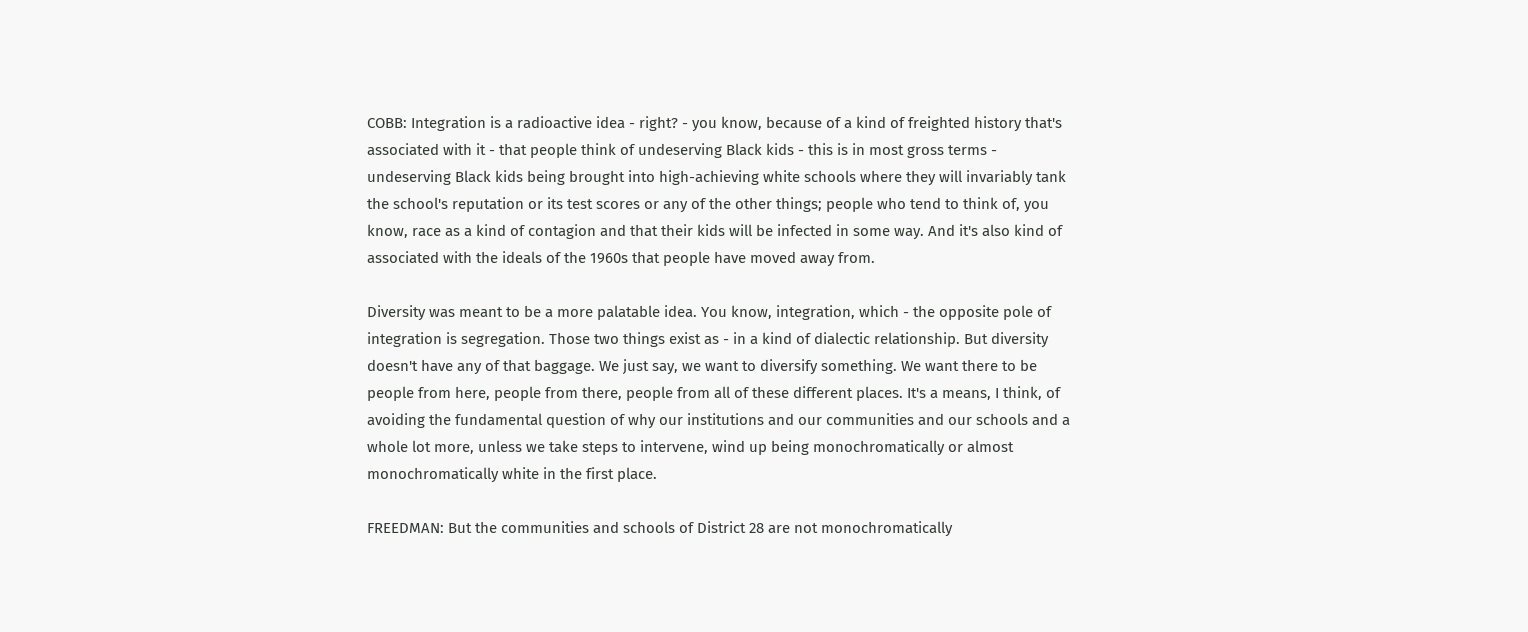COBB: Integration is a radioactive idea - right? - you know, because of a kind of freighted history that's associated with it - that people think of undeserving Black kids - this is in most gross terms - undeserving Black kids being brought into high-achieving white schools where they will invariably tank the school's reputation or its test scores or any of the other things; people who tend to think of, you know, race as a kind of contagion and that their kids will be infected in some way. And it's also kind of associated with the ideals of the 1960s that people have moved away from.

Diversity was meant to be a more palatable idea. You know, integration, which - the opposite pole of integration is segregation. Those two things exist as - in a kind of dialectic relationship. But diversity doesn't have any of that baggage. We just say, we want to diversify something. We want there to be people from here, people from there, people from all of these different places. It's a means, I think, of avoiding the fundamental question of why our institutions and our communities and our schools and a whole lot more, unless we take steps to intervene, wind up being monochromatically or almost monochromatically white in the first place.

FREEDMAN: But the communities and schools of District 28 are not monochromatically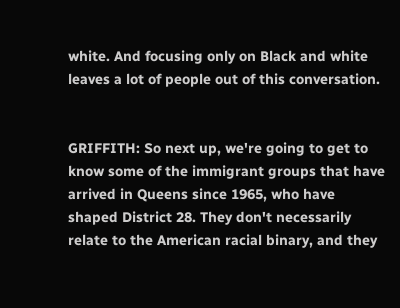white. And focusing only on Black and white leaves a lot of people out of this conversation.


GRIFFITH: So next up, we're going to get to know some of the immigrant groups that have arrived in Queens since 1965, who have shaped District 28. They don't necessarily relate to the American racial binary, and they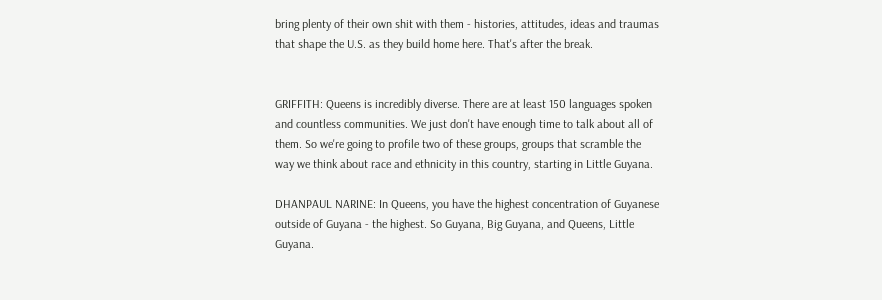bring plenty of their own shit with them - histories, attitudes, ideas and traumas that shape the U.S. as they build home here. That's after the break.


GRIFFITH: Queens is incredibly diverse. There are at least 150 languages spoken and countless communities. We just don't have enough time to talk about all of them. So we're going to profile two of these groups, groups that scramble the way we think about race and ethnicity in this country, starting in Little Guyana.

DHANPAUL NARINE: In Queens, you have the highest concentration of Guyanese outside of Guyana - the highest. So Guyana, Big Guyana, and Queens, Little Guyana.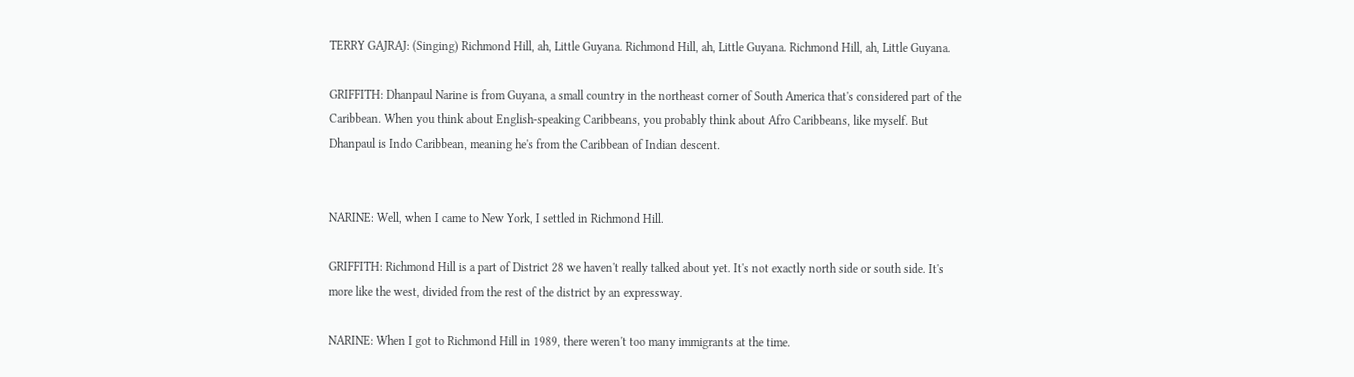TERRY GAJRAJ: (Singing) Richmond Hill, ah, Little Guyana. Richmond Hill, ah, Little Guyana. Richmond Hill, ah, Little Guyana.

GRIFFITH: Dhanpaul Narine is from Guyana, a small country in the northeast corner of South America that's considered part of the Caribbean. When you think about English-speaking Caribbeans, you probably think about Afro Caribbeans, like myself. But Dhanpaul is Indo Caribbean, meaning he's from the Caribbean of Indian descent.


NARINE: Well, when I came to New York, I settled in Richmond Hill.

GRIFFITH: Richmond Hill is a part of District 28 we haven't really talked about yet. It's not exactly north side or south side. It's more like the west, divided from the rest of the district by an expressway.

NARINE: When I got to Richmond Hill in 1989, there weren't too many immigrants at the time.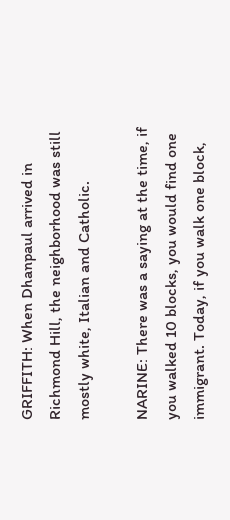GRIFFITH: When Dhanpaul arrived in Richmond Hill, the neighborhood was still mostly white, Italian and Catholic.

NARINE: There was a saying at the time, if you walked 10 blocks, you would find one immigrant. Today, if you walk one block,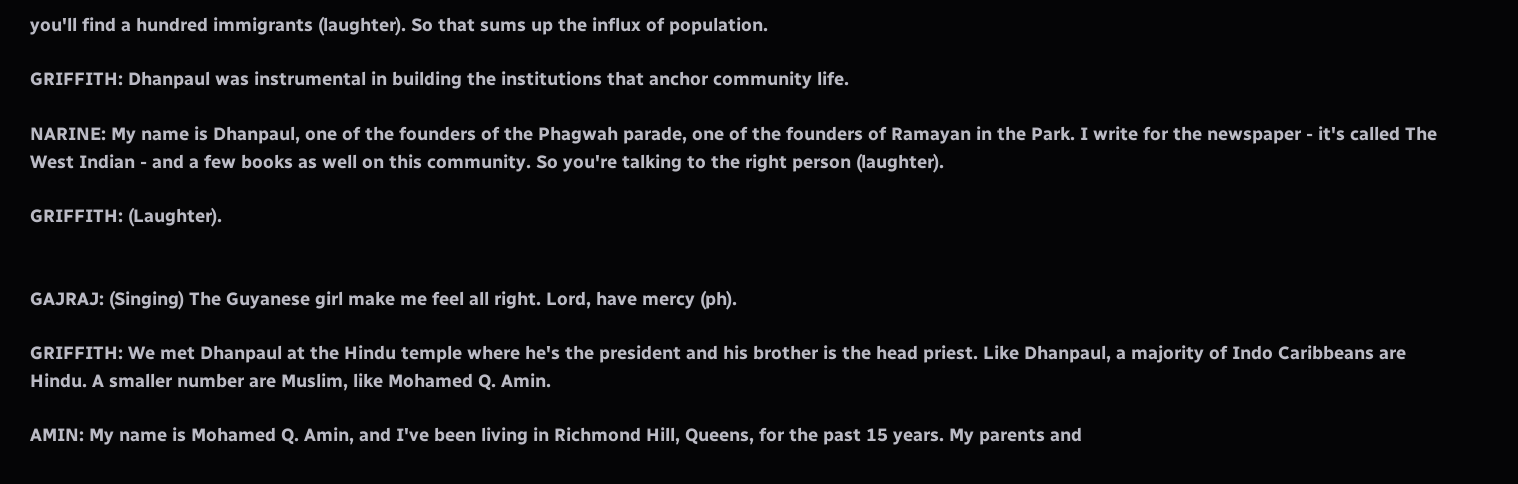you'll find a hundred immigrants (laughter). So that sums up the influx of population.

GRIFFITH: Dhanpaul was instrumental in building the institutions that anchor community life.

NARINE: My name is Dhanpaul, one of the founders of the Phagwah parade, one of the founders of Ramayan in the Park. I write for the newspaper - it's called The West Indian - and a few books as well on this community. So you're talking to the right person (laughter).

GRIFFITH: (Laughter).


GAJRAJ: (Singing) The Guyanese girl make me feel all right. Lord, have mercy (ph).

GRIFFITH: We met Dhanpaul at the Hindu temple where he's the president and his brother is the head priest. Like Dhanpaul, a majority of Indo Caribbeans are Hindu. A smaller number are Muslim, like Mohamed Q. Amin.

AMIN: My name is Mohamed Q. Amin, and I've been living in Richmond Hill, Queens, for the past 15 years. My parents and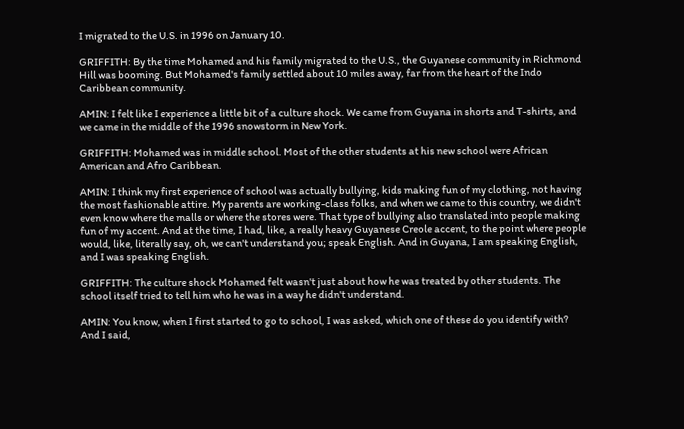I migrated to the U.S. in 1996 on January 10.

GRIFFITH: By the time Mohamed and his family migrated to the U.S., the Guyanese community in Richmond Hill was booming. But Mohamed's family settled about 10 miles away, far from the heart of the Indo Caribbean community.

AMIN: I felt like I experience a little bit of a culture shock. We came from Guyana in shorts and T-shirts, and we came in the middle of the 1996 snowstorm in New York.

GRIFFITH: Mohamed was in middle school. Most of the other students at his new school were African American and Afro Caribbean.

AMIN: I think my first experience of school was actually bullying, kids making fun of my clothing, not having the most fashionable attire. My parents are working-class folks, and when we came to this country, we didn't even know where the malls or where the stores were. That type of bullying also translated into people making fun of my accent. And at the time, I had, like, a really heavy Guyanese Creole accent, to the point where people would, like, literally say, oh, we can't understand you; speak English. And in Guyana, I am speaking English, and I was speaking English.

GRIFFITH: The culture shock Mohamed felt wasn't just about how he was treated by other students. The school itself tried to tell him who he was in a way he didn't understand.

AMIN: You know, when I first started to go to school, I was asked, which one of these do you identify with? And I said,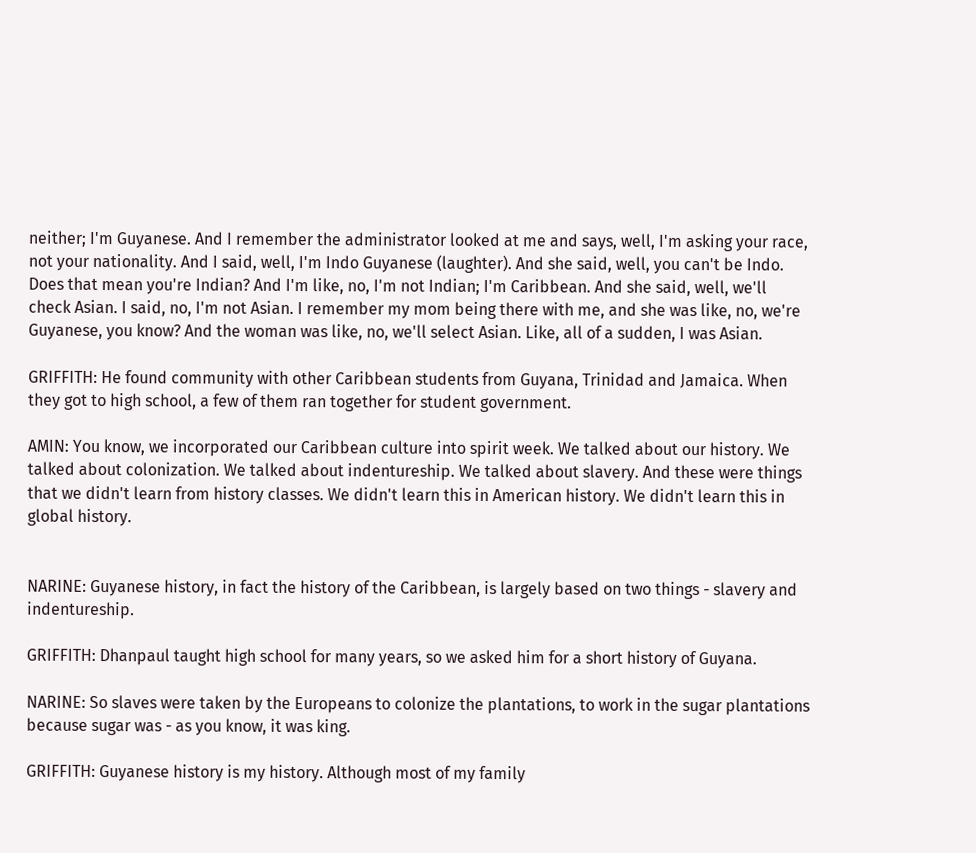neither; I'm Guyanese. And I remember the administrator looked at me and says, well, I'm asking your race, not your nationality. And I said, well, I'm Indo Guyanese (laughter). And she said, well, you can't be Indo. Does that mean you're Indian? And I'm like, no, I'm not Indian; I'm Caribbean. And she said, well, we'll check Asian. I said, no, I'm not Asian. I remember my mom being there with me, and she was like, no, we're Guyanese, you know? And the woman was like, no, we'll select Asian. Like, all of a sudden, I was Asian.

GRIFFITH: He found community with other Caribbean students from Guyana, Trinidad and Jamaica. When they got to high school, a few of them ran together for student government.

AMIN: You know, we incorporated our Caribbean culture into spirit week. We talked about our history. We talked about colonization. We talked about indentureship. We talked about slavery. And these were things that we didn't learn from history classes. We didn't learn this in American history. We didn't learn this in global history.


NARINE: Guyanese history, in fact the history of the Caribbean, is largely based on two things - slavery and indentureship.

GRIFFITH: Dhanpaul taught high school for many years, so we asked him for a short history of Guyana.

NARINE: So slaves were taken by the Europeans to colonize the plantations, to work in the sugar plantations because sugar was - as you know, it was king.

GRIFFITH: Guyanese history is my history. Although most of my family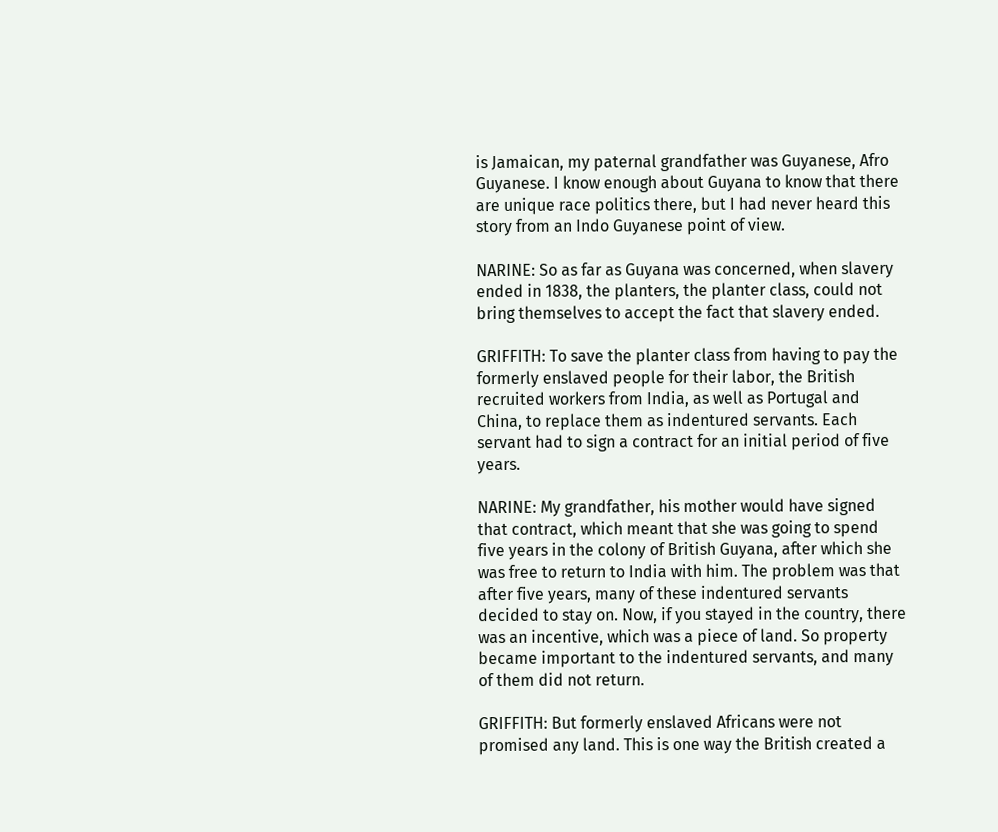is Jamaican, my paternal grandfather was Guyanese, Afro Guyanese. I know enough about Guyana to know that there are unique race politics there, but I had never heard this story from an Indo Guyanese point of view.

NARINE: So as far as Guyana was concerned, when slavery ended in 1838, the planters, the planter class, could not bring themselves to accept the fact that slavery ended.

GRIFFITH: To save the planter class from having to pay the formerly enslaved people for their labor, the British recruited workers from India, as well as Portugal and China, to replace them as indentured servants. Each servant had to sign a contract for an initial period of five years.

NARINE: My grandfather, his mother would have signed that contract, which meant that she was going to spend five years in the colony of British Guyana, after which she was free to return to India with him. The problem was that after five years, many of these indentured servants decided to stay on. Now, if you stayed in the country, there was an incentive, which was a piece of land. So property became important to the indentured servants, and many of them did not return.

GRIFFITH: But formerly enslaved Africans were not promised any land. This is one way the British created a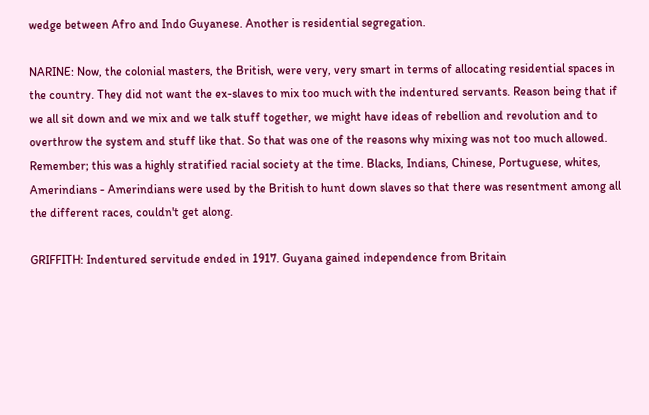wedge between Afro and Indo Guyanese. Another is residential segregation.

NARINE: Now, the colonial masters, the British, were very, very smart in terms of allocating residential spaces in the country. They did not want the ex-slaves to mix too much with the indentured servants. Reason being that if we all sit down and we mix and we talk stuff together, we might have ideas of rebellion and revolution and to overthrow the system and stuff like that. So that was one of the reasons why mixing was not too much allowed. Remember; this was a highly stratified racial society at the time. Blacks, Indians, Chinese, Portuguese, whites, Amerindians - Amerindians were used by the British to hunt down slaves so that there was resentment among all the different races, couldn't get along.

GRIFFITH: Indentured servitude ended in 1917. Guyana gained independence from Britain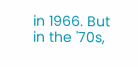in 1966. But in the '70s,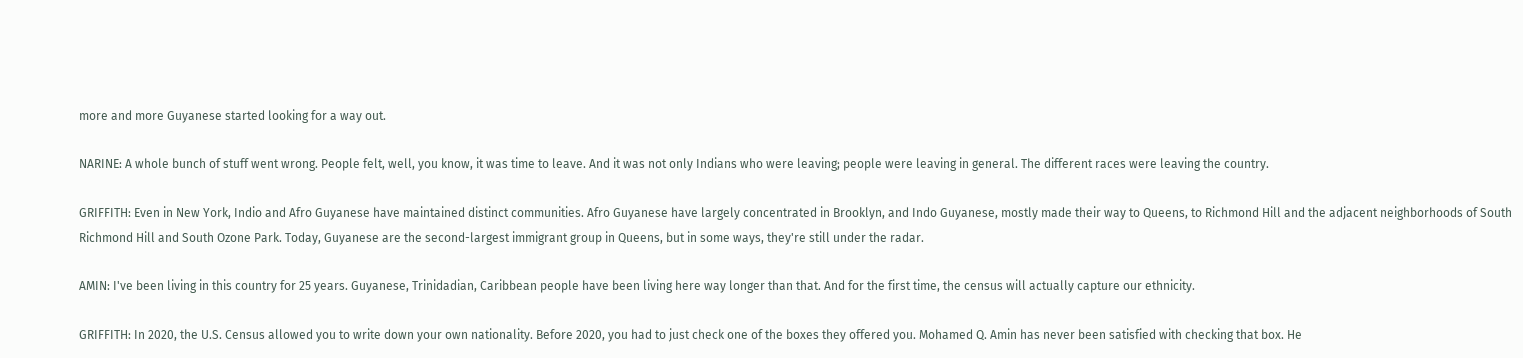more and more Guyanese started looking for a way out.

NARINE: A whole bunch of stuff went wrong. People felt, well, you know, it was time to leave. And it was not only Indians who were leaving; people were leaving in general. The different races were leaving the country.

GRIFFITH: Even in New York, Indio and Afro Guyanese have maintained distinct communities. Afro Guyanese have largely concentrated in Brooklyn, and Indo Guyanese, mostly made their way to Queens, to Richmond Hill and the adjacent neighborhoods of South Richmond Hill and South Ozone Park. Today, Guyanese are the second-largest immigrant group in Queens, but in some ways, they're still under the radar.

AMIN: I've been living in this country for 25 years. Guyanese, Trinidadian, Caribbean people have been living here way longer than that. And for the first time, the census will actually capture our ethnicity.

GRIFFITH: In 2020, the U.S. Census allowed you to write down your own nationality. Before 2020, you had to just check one of the boxes they offered you. Mohamed Q. Amin has never been satisfied with checking that box. He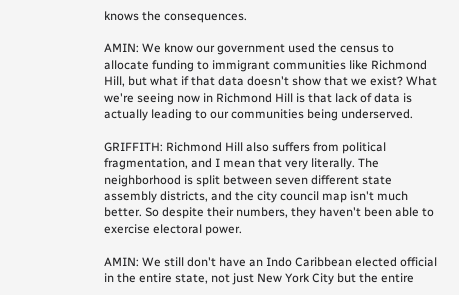knows the consequences.

AMIN: We know our government used the census to allocate funding to immigrant communities like Richmond Hill, but what if that data doesn't show that we exist? What we're seeing now in Richmond Hill is that lack of data is actually leading to our communities being underserved.

GRIFFITH: Richmond Hill also suffers from political fragmentation, and I mean that very literally. The neighborhood is split between seven different state assembly districts, and the city council map isn't much better. So despite their numbers, they haven't been able to exercise electoral power.

AMIN: We still don't have an Indo Caribbean elected official in the entire state, not just New York City but the entire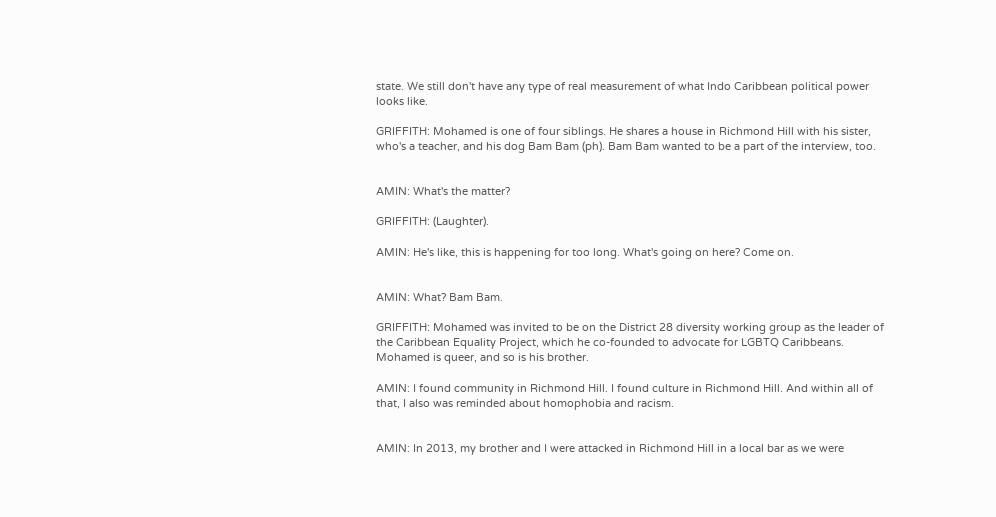state. We still don't have any type of real measurement of what Indo Caribbean political power looks like.

GRIFFITH: Mohamed is one of four siblings. He shares a house in Richmond Hill with his sister, who's a teacher, and his dog Bam Bam (ph). Bam Bam wanted to be a part of the interview, too.


AMIN: What's the matter?

GRIFFITH: (Laughter).

AMIN: He's like, this is happening for too long. What's going on here? Come on.


AMIN: What? Bam Bam.

GRIFFITH: Mohamed was invited to be on the District 28 diversity working group as the leader of the Caribbean Equality Project, which he co-founded to advocate for LGBTQ Caribbeans. Mohamed is queer, and so is his brother.

AMIN: I found community in Richmond Hill. I found culture in Richmond Hill. And within all of that, I also was reminded about homophobia and racism.


AMIN: In 2013, my brother and I were attacked in Richmond Hill in a local bar as we were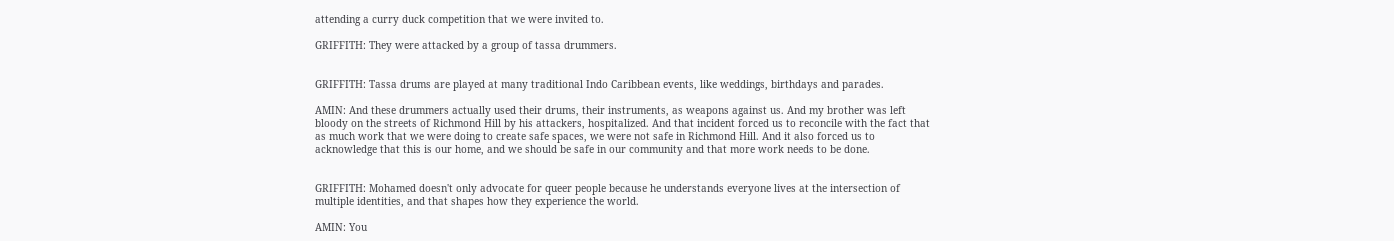attending a curry duck competition that we were invited to.

GRIFFITH: They were attacked by a group of tassa drummers.


GRIFFITH: Tassa drums are played at many traditional Indo Caribbean events, like weddings, birthdays and parades.

AMIN: And these drummers actually used their drums, their instruments, as weapons against us. And my brother was left bloody on the streets of Richmond Hill by his attackers, hospitalized. And that incident forced us to reconcile with the fact that as much work that we were doing to create safe spaces, we were not safe in Richmond Hill. And it also forced us to acknowledge that this is our home, and we should be safe in our community and that more work needs to be done.


GRIFFITH: Mohamed doesn't only advocate for queer people because he understands everyone lives at the intersection of multiple identities, and that shapes how they experience the world.

AMIN: You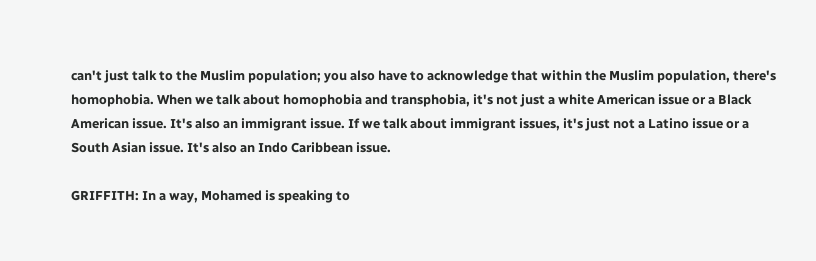can't just talk to the Muslim population; you also have to acknowledge that within the Muslim population, there's homophobia. When we talk about homophobia and transphobia, it's not just a white American issue or a Black American issue. It's also an immigrant issue. If we talk about immigrant issues, it's just not a Latino issue or a South Asian issue. It's also an Indo Caribbean issue.

GRIFFITH: In a way, Mohamed is speaking to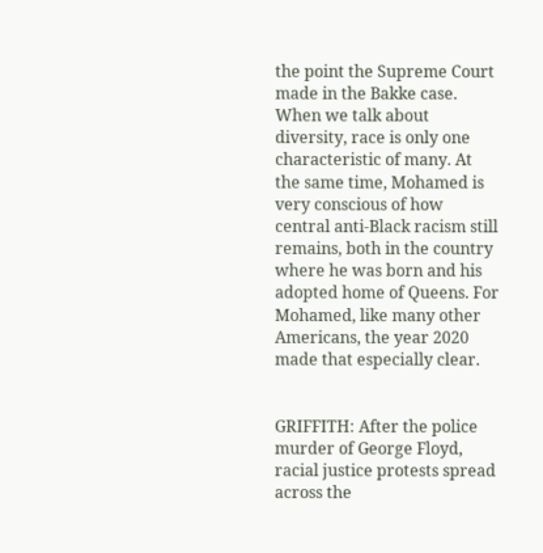the point the Supreme Court made in the Bakke case. When we talk about diversity, race is only one characteristic of many. At the same time, Mohamed is very conscious of how central anti-Black racism still remains, both in the country where he was born and his adopted home of Queens. For Mohamed, like many other Americans, the year 2020 made that especially clear.


GRIFFITH: After the police murder of George Floyd, racial justice protests spread across the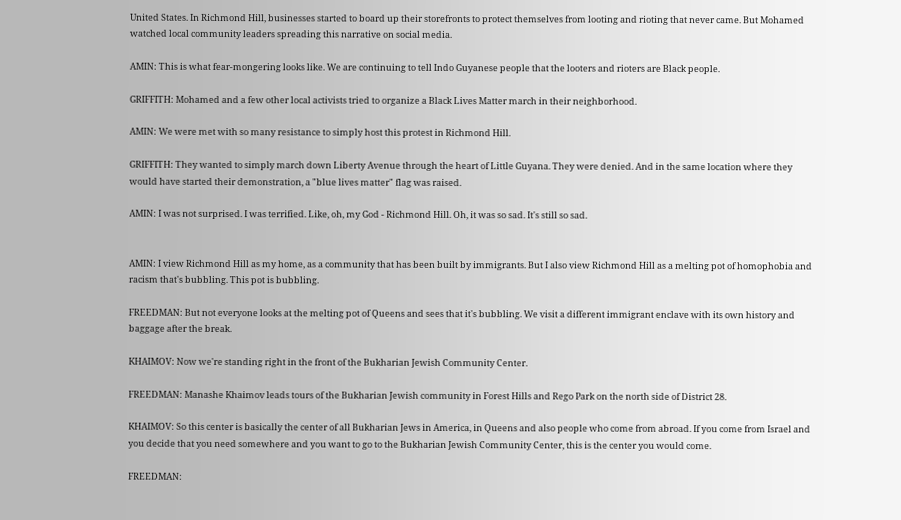United States. In Richmond Hill, businesses started to board up their storefronts to protect themselves from looting and rioting that never came. But Mohamed watched local community leaders spreading this narrative on social media.

AMIN: This is what fear-mongering looks like. We are continuing to tell Indo Guyanese people that the looters and rioters are Black people.

GRIFFITH: Mohamed and a few other local activists tried to organize a Black Lives Matter march in their neighborhood.

AMIN: We were met with so many resistance to simply host this protest in Richmond Hill.

GRIFFITH: They wanted to simply march down Liberty Avenue through the heart of Little Guyana. They were denied. And in the same location where they would have started their demonstration, a "blue lives matter" flag was raised.

AMIN: I was not surprised. I was terrified. Like, oh, my God - Richmond Hill. Oh, it was so sad. It's still so sad.


AMIN: I view Richmond Hill as my home, as a community that has been built by immigrants. But I also view Richmond Hill as a melting pot of homophobia and racism that's bubbling. This pot is bubbling.

FREEDMAN: But not everyone looks at the melting pot of Queens and sees that it's bubbling. We visit a different immigrant enclave with its own history and baggage after the break.

KHAIMOV: Now we're standing right in the front of the Bukharian Jewish Community Center.

FREEDMAN: Manashe Khaimov leads tours of the Bukharian Jewish community in Forest Hills and Rego Park on the north side of District 28.

KHAIMOV: So this center is basically the center of all Bukharian Jews in America, in Queens and also people who come from abroad. If you come from Israel and you decide that you need somewhere and you want to go to the Bukharian Jewish Community Center, this is the center you would come.

FREEDMAN: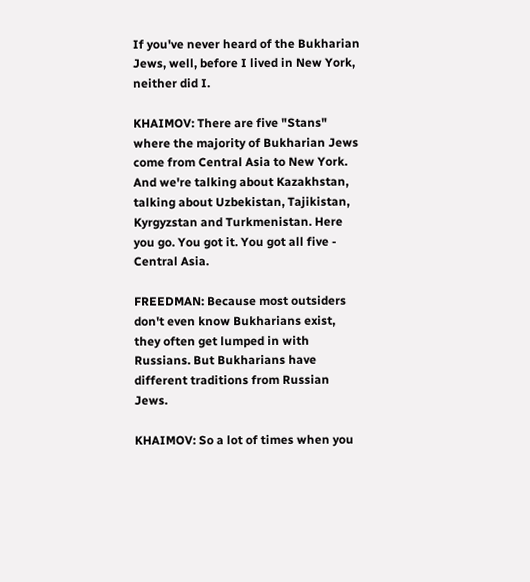If you've never heard of the Bukharian Jews, well, before I lived in New York, neither did I.

KHAIMOV: There are five "Stans" where the majority of Bukharian Jews come from Central Asia to New York. And we're talking about Kazakhstan, talking about Uzbekistan, Tajikistan, Kyrgyzstan and Turkmenistan. Here you go. You got it. You got all five - Central Asia.

FREEDMAN: Because most outsiders don't even know Bukharians exist, they often get lumped in with Russians. But Bukharians have different traditions from Russian Jews.

KHAIMOV: So a lot of times when you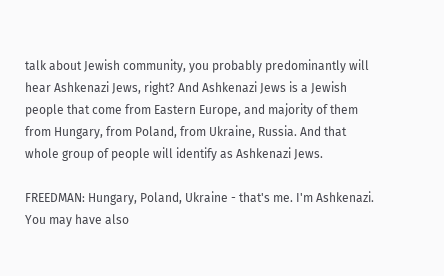talk about Jewish community, you probably predominantly will hear Ashkenazi Jews, right? And Ashkenazi Jews is a Jewish people that come from Eastern Europe, and majority of them from Hungary, from Poland, from Ukraine, Russia. And that whole group of people will identify as Ashkenazi Jews.

FREEDMAN: Hungary, Poland, Ukraine - that's me. I'm Ashkenazi. You may have also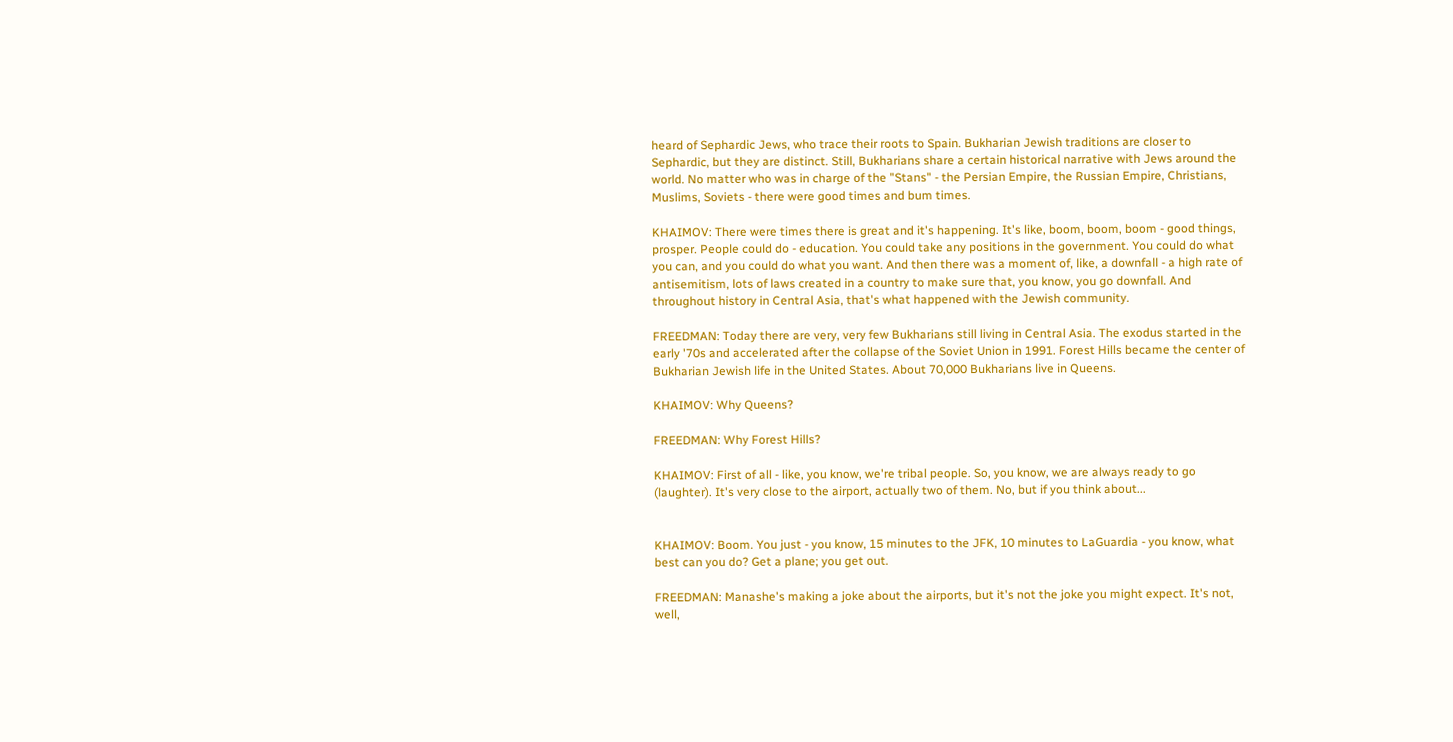heard of Sephardic Jews, who trace their roots to Spain. Bukharian Jewish traditions are closer to Sephardic, but they are distinct. Still, Bukharians share a certain historical narrative with Jews around the world. No matter who was in charge of the "Stans" - the Persian Empire, the Russian Empire, Christians, Muslims, Soviets - there were good times and bum times.

KHAIMOV: There were times there is great and it's happening. It's like, boom, boom, boom - good things, prosper. People could do - education. You could take any positions in the government. You could do what you can, and you could do what you want. And then there was a moment of, like, a downfall - a high rate of antisemitism, lots of laws created in a country to make sure that, you know, you go downfall. And throughout history in Central Asia, that's what happened with the Jewish community.

FREEDMAN: Today there are very, very few Bukharians still living in Central Asia. The exodus started in the early '70s and accelerated after the collapse of the Soviet Union in 1991. Forest Hills became the center of Bukharian Jewish life in the United States. About 70,000 Bukharians live in Queens.

KHAIMOV: Why Queens?

FREEDMAN: Why Forest Hills?

KHAIMOV: First of all - like, you know, we're tribal people. So, you know, we are always ready to go (laughter). It's very close to the airport, actually two of them. No, but if you think about...


KHAIMOV: Boom. You just - you know, 15 minutes to the JFK, 10 minutes to LaGuardia - you know, what best can you do? Get a plane; you get out.

FREEDMAN: Manashe's making a joke about the airports, but it's not the joke you might expect. It's not, well,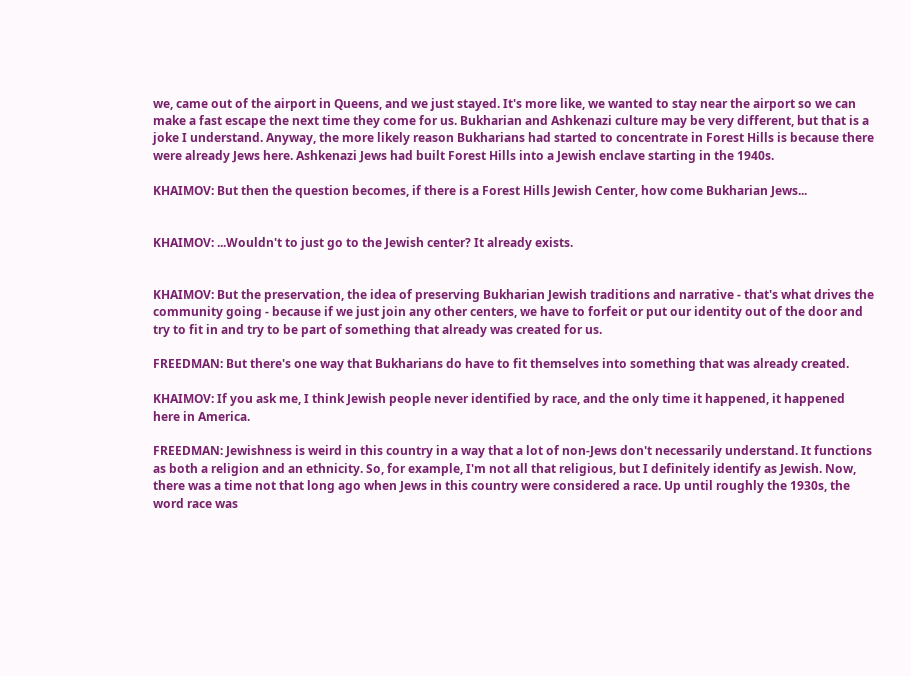we, came out of the airport in Queens, and we just stayed. It's more like, we wanted to stay near the airport so we can make a fast escape the next time they come for us. Bukharian and Ashkenazi culture may be very different, but that is a joke I understand. Anyway, the more likely reason Bukharians had started to concentrate in Forest Hills is because there were already Jews here. Ashkenazi Jews had built Forest Hills into a Jewish enclave starting in the 1940s.

KHAIMOV: But then the question becomes, if there is a Forest Hills Jewish Center, how come Bukharian Jews...


KHAIMOV: ...Wouldn't to just go to the Jewish center? It already exists.


KHAIMOV: But the preservation, the idea of preserving Bukharian Jewish traditions and narrative - that's what drives the community going - because if we just join any other centers, we have to forfeit or put our identity out of the door and try to fit in and try to be part of something that already was created for us.

FREEDMAN: But there's one way that Bukharians do have to fit themselves into something that was already created.

KHAIMOV: If you ask me, I think Jewish people never identified by race, and the only time it happened, it happened here in America.

FREEDMAN: Jewishness is weird in this country in a way that a lot of non-Jews don't necessarily understand. It functions as both a religion and an ethnicity. So, for example, I'm not all that religious, but I definitely identify as Jewish. Now, there was a time not that long ago when Jews in this country were considered a race. Up until roughly the 1930s, the word race was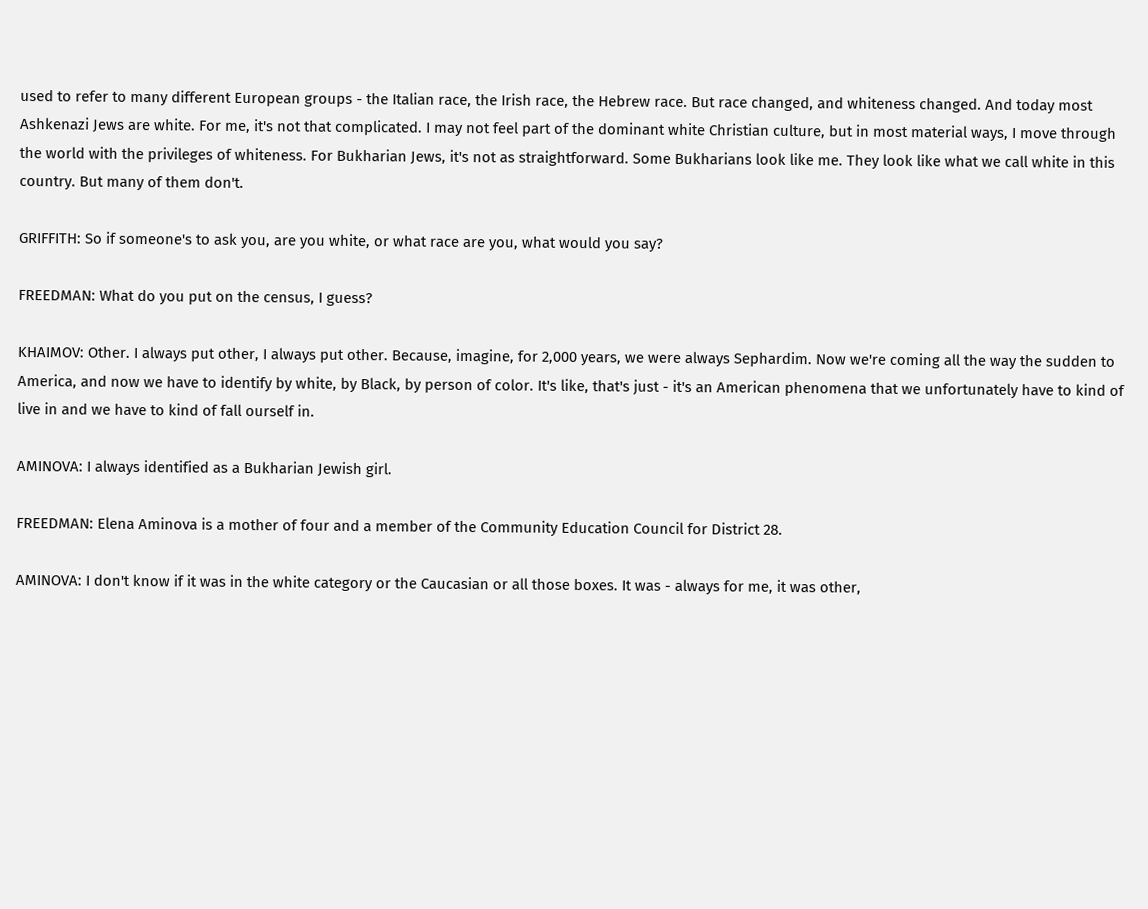used to refer to many different European groups - the Italian race, the Irish race, the Hebrew race. But race changed, and whiteness changed. And today most Ashkenazi Jews are white. For me, it's not that complicated. I may not feel part of the dominant white Christian culture, but in most material ways, I move through the world with the privileges of whiteness. For Bukharian Jews, it's not as straightforward. Some Bukharians look like me. They look like what we call white in this country. But many of them don't.

GRIFFITH: So if someone's to ask you, are you white, or what race are you, what would you say?

FREEDMAN: What do you put on the census, I guess?

KHAIMOV: Other. I always put other, I always put other. Because, imagine, for 2,000 years, we were always Sephardim. Now we're coming all the way the sudden to America, and now we have to identify by white, by Black, by person of color. It's like, that's just - it's an American phenomena that we unfortunately have to kind of live in and we have to kind of fall ourself in.

AMINOVA: I always identified as a Bukharian Jewish girl.

FREEDMAN: Elena Aminova is a mother of four and a member of the Community Education Council for District 28.

AMINOVA: I don't know if it was in the white category or the Caucasian or all those boxes. It was - always for me, it was other,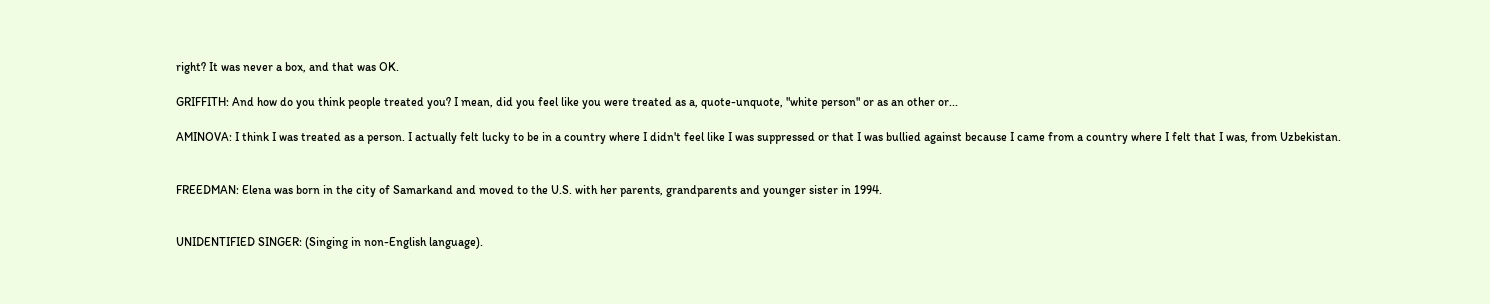right? It was never a box, and that was OK.

GRIFFITH: And how do you think people treated you? I mean, did you feel like you were treated as a, quote-unquote, "white person" or as an other or...

AMINOVA: I think I was treated as a person. I actually felt lucky to be in a country where I didn't feel like I was suppressed or that I was bullied against because I came from a country where I felt that I was, from Uzbekistan.


FREEDMAN: Elena was born in the city of Samarkand and moved to the U.S. with her parents, grandparents and younger sister in 1994.


UNIDENTIFIED SINGER: (Singing in non-English language).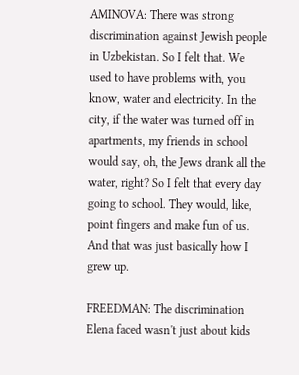AMINOVA: There was strong discrimination against Jewish people in Uzbekistan. So I felt that. We used to have problems with, you know, water and electricity. In the city, if the water was turned off in apartments, my friends in school would say, oh, the Jews drank all the water, right? So I felt that every day going to school. They would, like, point fingers and make fun of us. And that was just basically how I grew up.

FREEDMAN: The discrimination Elena faced wasn't just about kids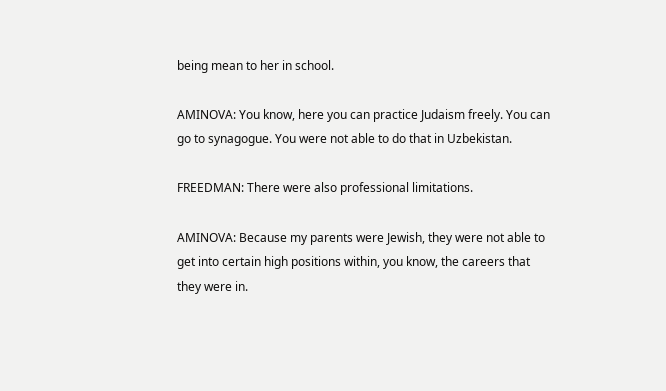being mean to her in school.

AMINOVA: You know, here you can practice Judaism freely. You can go to synagogue. You were not able to do that in Uzbekistan.

FREEDMAN: There were also professional limitations.

AMINOVA: Because my parents were Jewish, they were not able to get into certain high positions within, you know, the careers that they were in.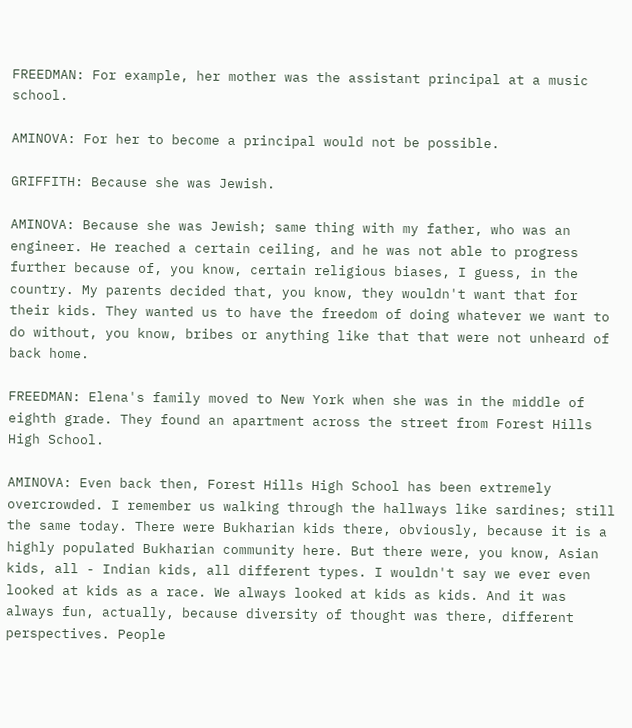FREEDMAN: For example, her mother was the assistant principal at a music school.

AMINOVA: For her to become a principal would not be possible.

GRIFFITH: Because she was Jewish.

AMINOVA: Because she was Jewish; same thing with my father, who was an engineer. He reached a certain ceiling, and he was not able to progress further because of, you know, certain religious biases, I guess, in the country. My parents decided that, you know, they wouldn't want that for their kids. They wanted us to have the freedom of doing whatever we want to do without, you know, bribes or anything like that that were not unheard of back home.

FREEDMAN: Elena's family moved to New York when she was in the middle of eighth grade. They found an apartment across the street from Forest Hills High School.

AMINOVA: Even back then, Forest Hills High School has been extremely overcrowded. I remember us walking through the hallways like sardines; still the same today. There were Bukharian kids there, obviously, because it is a highly populated Bukharian community here. But there were, you know, Asian kids, all - Indian kids, all different types. I wouldn't say we ever even looked at kids as a race. We always looked at kids as kids. And it was always fun, actually, because diversity of thought was there, different perspectives. People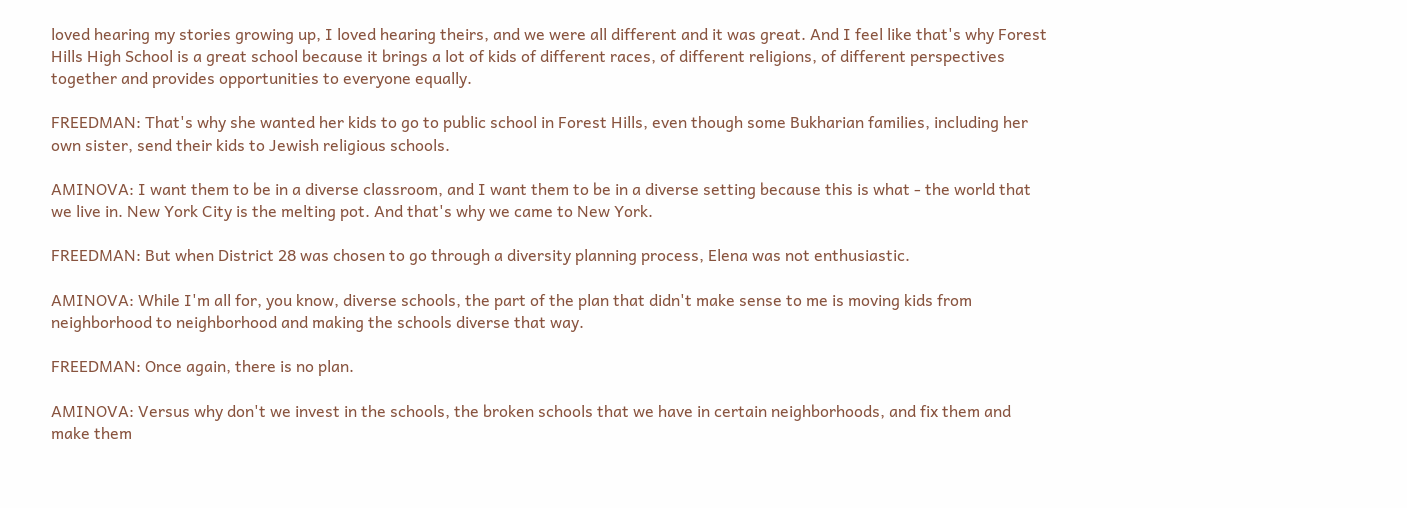loved hearing my stories growing up, I loved hearing theirs, and we were all different and it was great. And I feel like that's why Forest Hills High School is a great school because it brings a lot of kids of different races, of different religions, of different perspectives together and provides opportunities to everyone equally.

FREEDMAN: That's why she wanted her kids to go to public school in Forest Hills, even though some Bukharian families, including her own sister, send their kids to Jewish religious schools.

AMINOVA: I want them to be in a diverse classroom, and I want them to be in a diverse setting because this is what - the world that we live in. New York City is the melting pot. And that's why we came to New York.

FREEDMAN: But when District 28 was chosen to go through a diversity planning process, Elena was not enthusiastic.

AMINOVA: While I'm all for, you know, diverse schools, the part of the plan that didn't make sense to me is moving kids from neighborhood to neighborhood and making the schools diverse that way.

FREEDMAN: Once again, there is no plan.

AMINOVA: Versus why don't we invest in the schools, the broken schools that we have in certain neighborhoods, and fix them and make them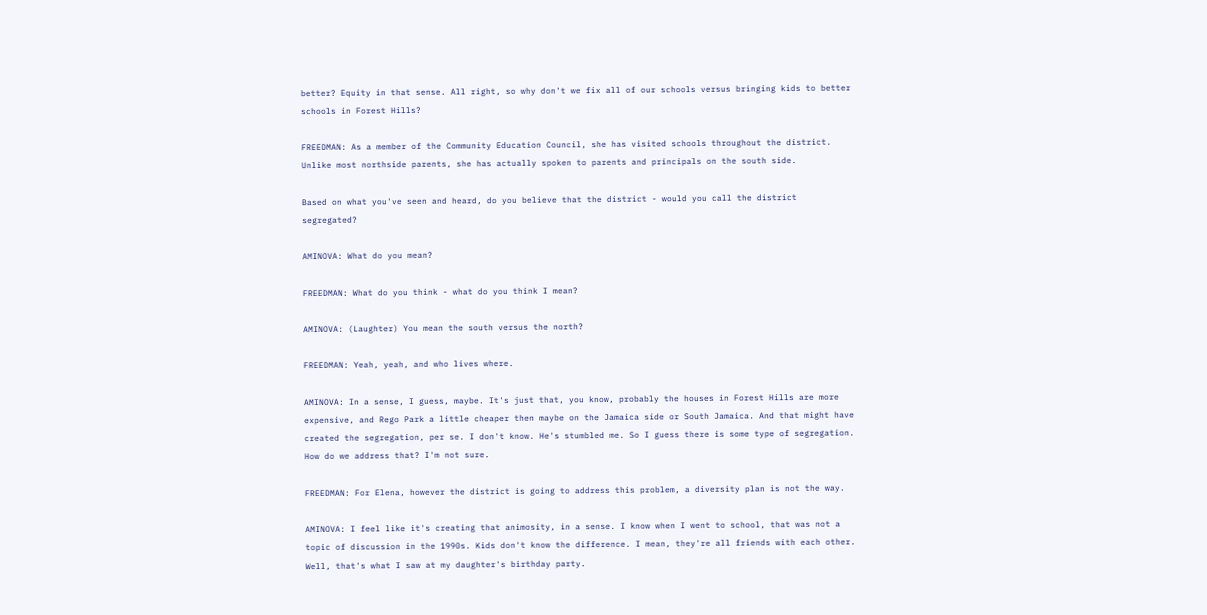better? Equity in that sense. All right, so why don't we fix all of our schools versus bringing kids to better schools in Forest Hills?

FREEDMAN: As a member of the Community Education Council, she has visited schools throughout the district. Unlike most northside parents, she has actually spoken to parents and principals on the south side.

Based on what you've seen and heard, do you believe that the district - would you call the district segregated?

AMINOVA: What do you mean?

FREEDMAN: What do you think - what do you think I mean?

AMINOVA: (Laughter) You mean the south versus the north?

FREEDMAN: Yeah, yeah, and who lives where.

AMINOVA: In a sense, I guess, maybe. It's just that, you know, probably the houses in Forest Hills are more expensive, and Rego Park a little cheaper then maybe on the Jamaica side or South Jamaica. And that might have created the segregation, per se. I don't know. He's stumbled me. So I guess there is some type of segregation. How do we address that? I'm not sure.

FREEDMAN: For Elena, however the district is going to address this problem, a diversity plan is not the way.

AMINOVA: I feel like it's creating that animosity, in a sense. I know when I went to school, that was not a topic of discussion in the 1990s. Kids don't know the difference. I mean, they're all friends with each other. Well, that's what I saw at my daughter's birthday party.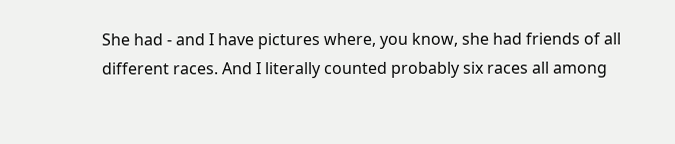She had - and I have pictures where, you know, she had friends of all different races. And I literally counted probably six races all among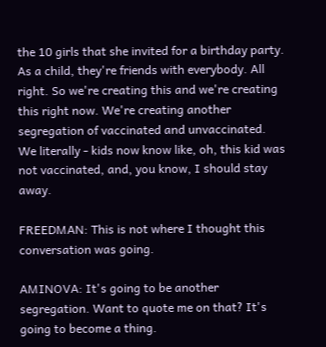the 10 girls that she invited for a birthday party. As a child, they're friends with everybody. All right. So we're creating this and we're creating this right now. We're creating another segregation of vaccinated and unvaccinated. We literally - kids now know like, oh, this kid was not vaccinated, and, you know, I should stay away.

FREEDMAN: This is not where I thought this conversation was going.

AMINOVA: It's going to be another segregation. Want to quote me on that? It's going to become a thing.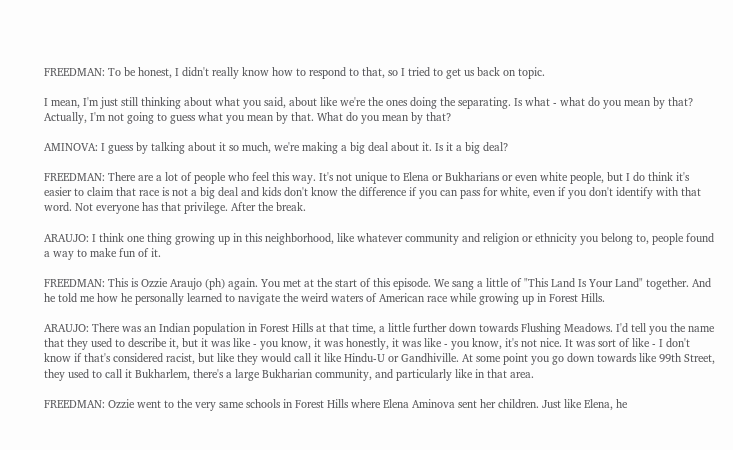FREEDMAN: To be honest, I didn't really know how to respond to that, so I tried to get us back on topic.

I mean, I'm just still thinking about what you said, about like we're the ones doing the separating. Is what - what do you mean by that? Actually, I'm not going to guess what you mean by that. What do you mean by that?

AMINOVA: I guess by talking about it so much, we're making a big deal about it. Is it a big deal?

FREEDMAN: There are a lot of people who feel this way. It's not unique to Elena or Bukharians or even white people, but I do think it's easier to claim that race is not a big deal and kids don't know the difference if you can pass for white, even if you don't identify with that word. Not everyone has that privilege. After the break.

ARAUJO: I think one thing growing up in this neighborhood, like whatever community and religion or ethnicity you belong to, people found a way to make fun of it.

FREEDMAN: This is Ozzie Araujo (ph) again. You met at the start of this episode. We sang a little of "This Land Is Your Land" together. And he told me how he personally learned to navigate the weird waters of American race while growing up in Forest Hills.

ARAUJO: There was an Indian population in Forest Hills at that time, a little further down towards Flushing Meadows. I'd tell you the name that they used to describe it, but it was like - you know, it was honestly, it was like - you know, it's not nice. It was sort of like - I don't know if that's considered racist, but like they would call it like Hindu-U or Gandhiville. At some point you go down towards like 99th Street, they used to call it Bukharlem, there's a large Bukharian community, and particularly like in that area.

FREEDMAN: Ozzie went to the very same schools in Forest Hills where Elena Aminova sent her children. Just like Elena, he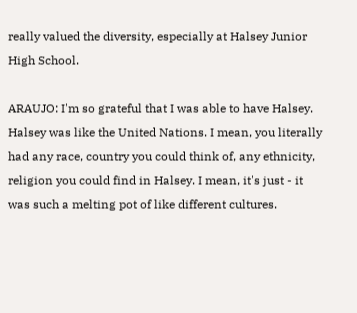really valued the diversity, especially at Halsey Junior High School.

ARAUJO: I'm so grateful that I was able to have Halsey. Halsey was like the United Nations. I mean, you literally had any race, country you could think of, any ethnicity, religion you could find in Halsey. I mean, it's just - it was such a melting pot of like different cultures.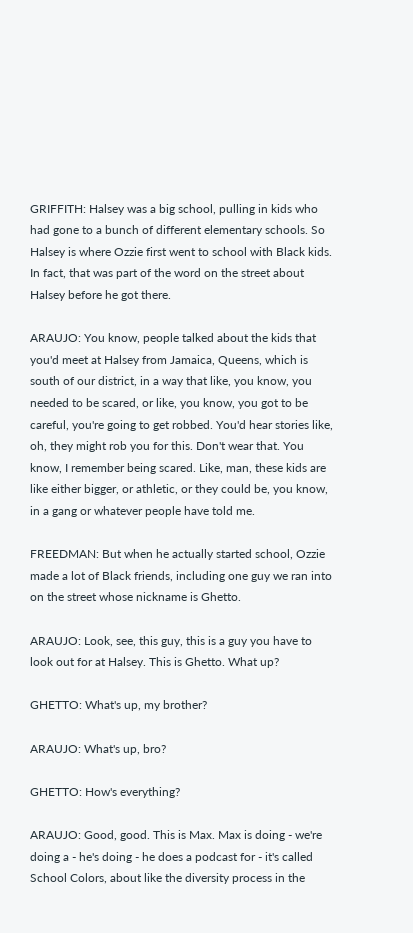GRIFFITH: Halsey was a big school, pulling in kids who had gone to a bunch of different elementary schools. So Halsey is where Ozzie first went to school with Black kids. In fact, that was part of the word on the street about Halsey before he got there.

ARAUJO: You know, people talked about the kids that you'd meet at Halsey from Jamaica, Queens, which is south of our district, in a way that like, you know, you needed to be scared, or like, you know, you got to be careful, you're going to get robbed. You'd hear stories like, oh, they might rob you for this. Don't wear that. You know, I remember being scared. Like, man, these kids are like either bigger, or athletic, or they could be, you know, in a gang or whatever people have told me.

FREEDMAN: But when he actually started school, Ozzie made a lot of Black friends, including one guy we ran into on the street whose nickname is Ghetto.

ARAUJO: Look, see, this guy, this is a guy you have to look out for at Halsey. This is Ghetto. What up?

GHETTO: What's up, my brother?

ARAUJO: What's up, bro?

GHETTO: How's everything?

ARAUJO: Good, good. This is Max. Max is doing - we're doing a - he's doing - he does a podcast for - it's called School Colors, about like the diversity process in the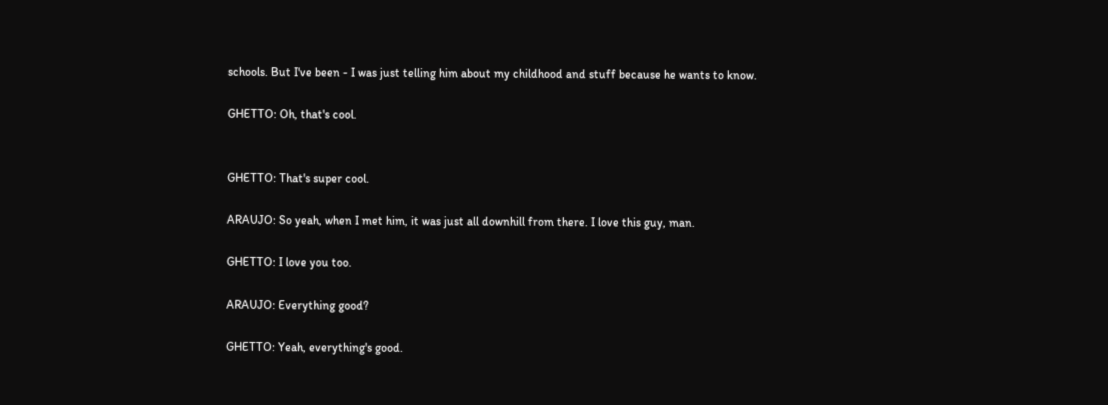schools. But I've been - I was just telling him about my childhood and stuff because he wants to know.

GHETTO: Oh, that's cool.


GHETTO: That's super cool.

ARAUJO: So yeah, when I met him, it was just all downhill from there. I love this guy, man.

GHETTO: I love you too.

ARAUJO: Everything good?

GHETTO: Yeah, everything's good.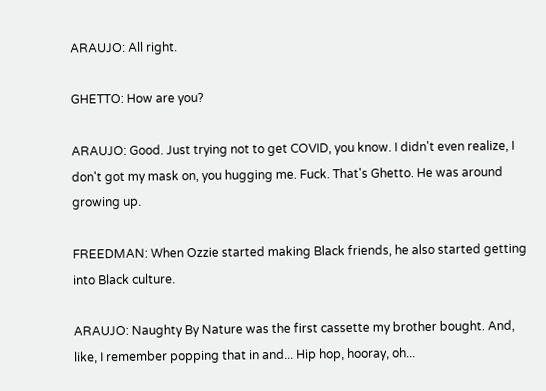ARAUJO: All right.

GHETTO: How are you?

ARAUJO: Good. Just trying not to get COVID, you know. I didn't even realize, I don't got my mask on, you hugging me. Fuck. That's Ghetto. He was around growing up.

FREEDMAN: When Ozzie started making Black friends, he also started getting into Black culture.

ARAUJO: Naughty By Nature was the first cassette my brother bought. And, like, I remember popping that in and... Hip hop, hooray, oh...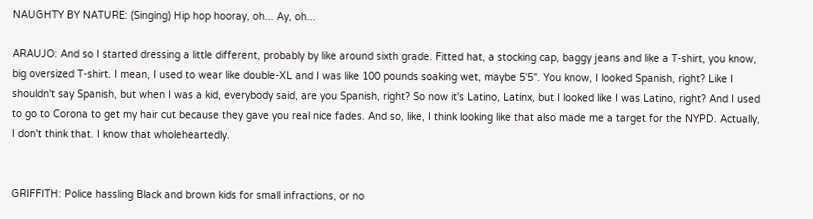NAUGHTY BY NATURE: (Singing) Hip hop hooray, oh... Ay, oh...

ARAUJO: And so I started dressing a little different, probably by like around sixth grade. Fitted hat, a stocking cap, baggy jeans and like a T-shirt, you know, big oversized T-shirt. I mean, I used to wear like double-XL and I was like 100 pounds soaking wet, maybe 5'5". You know, I looked Spanish, right? Like I shouldn't say Spanish, but when I was a kid, everybody said, are you Spanish, right? So now it's Latino, Latinx, but I looked like I was Latino, right? And I used to go to Corona to get my hair cut because they gave you real nice fades. And so, like, I think looking like that also made me a target for the NYPD. Actually, I don't think that. I know that wholeheartedly.


GRIFFITH: Police hassling Black and brown kids for small infractions, or no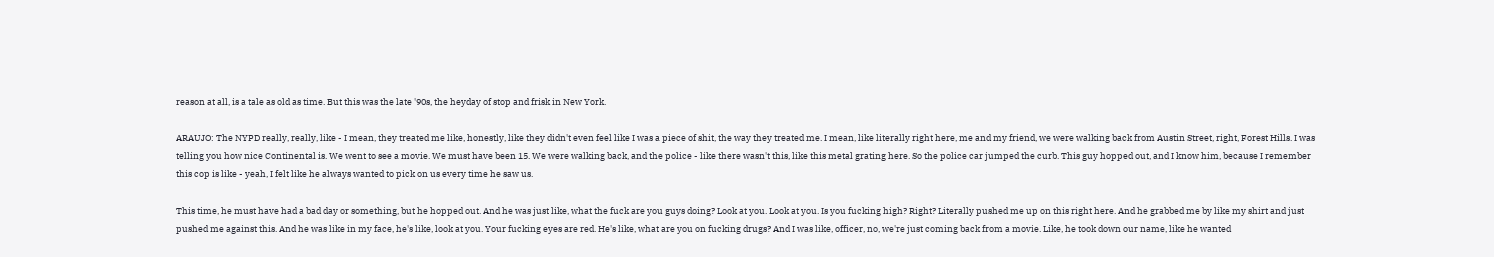reason at all, is a tale as old as time. But this was the late '90s, the heyday of stop and frisk in New York.

ARAUJO: The NYPD really, really, like - I mean, they treated me like, honestly, like they didn't even feel like I was a piece of shit, the way they treated me. I mean, like literally right here, me and my friend, we were walking back from Austin Street, right, Forest Hills. I was telling you how nice Continental is. We went to see a movie. We must have been 15. We were walking back, and the police - like there wasn't this, like this metal grating here. So the police car jumped the curb. This guy hopped out, and I know him, because I remember this cop is like - yeah, I felt like he always wanted to pick on us every time he saw us.

This time, he must have had a bad day or something, but he hopped out. And he was just like, what the fuck are you guys doing? Look at you. Look at you. Is you fucking high? Right? Literally pushed me up on this right here. And he grabbed me by like my shirt and just pushed me against this. And he was like in my face, he's like, look at you. Your fucking eyes are red. He's like, what are you on fucking drugs? And I was like, officer, no, we're just coming back from a movie. Like, he took down our name, like he wanted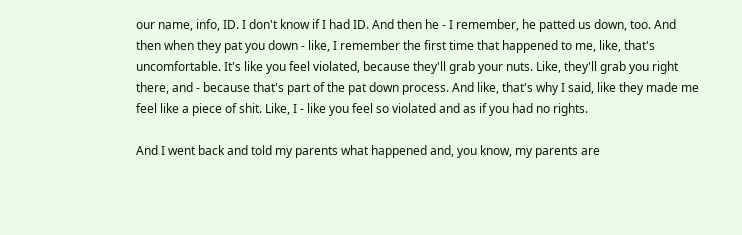our name, info, ID. I don't know if I had ID. And then he - I remember, he patted us down, too. And then when they pat you down - like, I remember the first time that happened to me, like, that's uncomfortable. It's like you feel violated, because they'll grab your nuts. Like, they'll grab you right there, and - because that's part of the pat down process. And like, that's why I said, like they made me feel like a piece of shit. Like, I - like you feel so violated and as if you had no rights.

And I went back and told my parents what happened and, you know, my parents are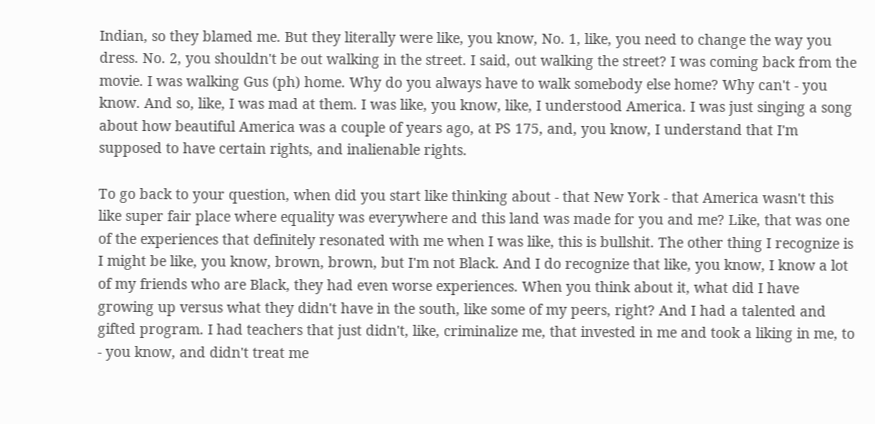Indian, so they blamed me. But they literally were like, you know, No. 1, like, you need to change the way you dress. No. 2, you shouldn't be out walking in the street. I said, out walking the street? I was coming back from the movie. I was walking Gus (ph) home. Why do you always have to walk somebody else home? Why can't - you know. And so, like, I was mad at them. I was like, you know, like, I understood America. I was just singing a song about how beautiful America was a couple of years ago, at PS 175, and, you know, I understand that I'm supposed to have certain rights, and inalienable rights.

To go back to your question, when did you start like thinking about - that New York - that America wasn't this like super fair place where equality was everywhere and this land was made for you and me? Like, that was one of the experiences that definitely resonated with me when I was like, this is bullshit. The other thing I recognize is I might be like, you know, brown, brown, but I'm not Black. And I do recognize that like, you know, I know a lot of my friends who are Black, they had even worse experiences. When you think about it, what did I have growing up versus what they didn't have in the south, like some of my peers, right? And I had a talented and gifted program. I had teachers that just didn't, like, criminalize me, that invested in me and took a liking in me, to - you know, and didn't treat me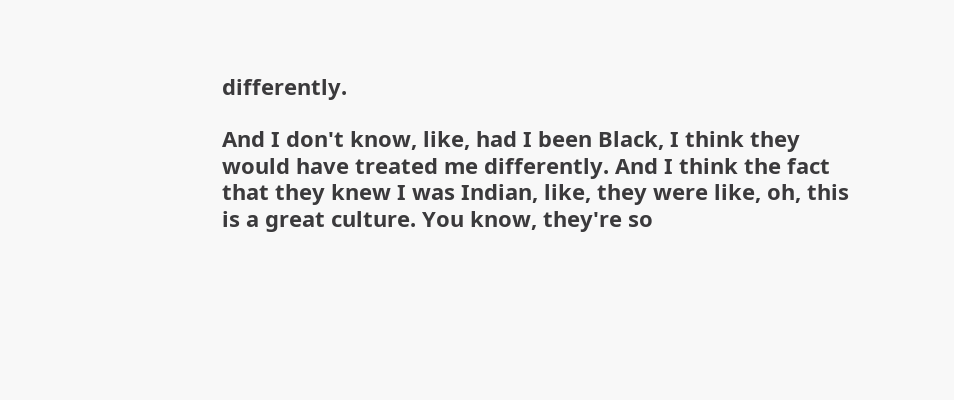differently.

And I don't know, like, had I been Black, I think they would have treated me differently. And I think the fact that they knew I was Indian, like, they were like, oh, this is a great culture. You know, they're so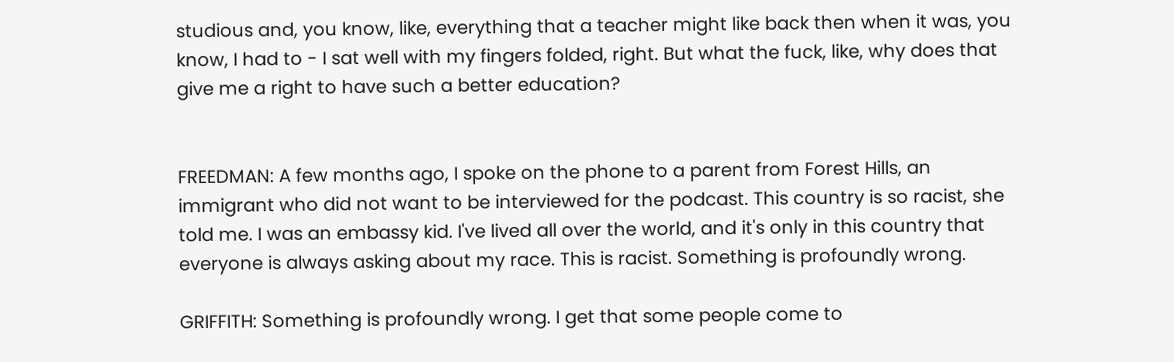studious and, you know, like, everything that a teacher might like back then when it was, you know, I had to - I sat well with my fingers folded, right. But what the fuck, like, why does that give me a right to have such a better education?


FREEDMAN: A few months ago, I spoke on the phone to a parent from Forest Hills, an immigrant who did not want to be interviewed for the podcast. This country is so racist, she told me. I was an embassy kid. I've lived all over the world, and it's only in this country that everyone is always asking about my race. This is racist. Something is profoundly wrong.

GRIFFITH: Something is profoundly wrong. I get that some people come to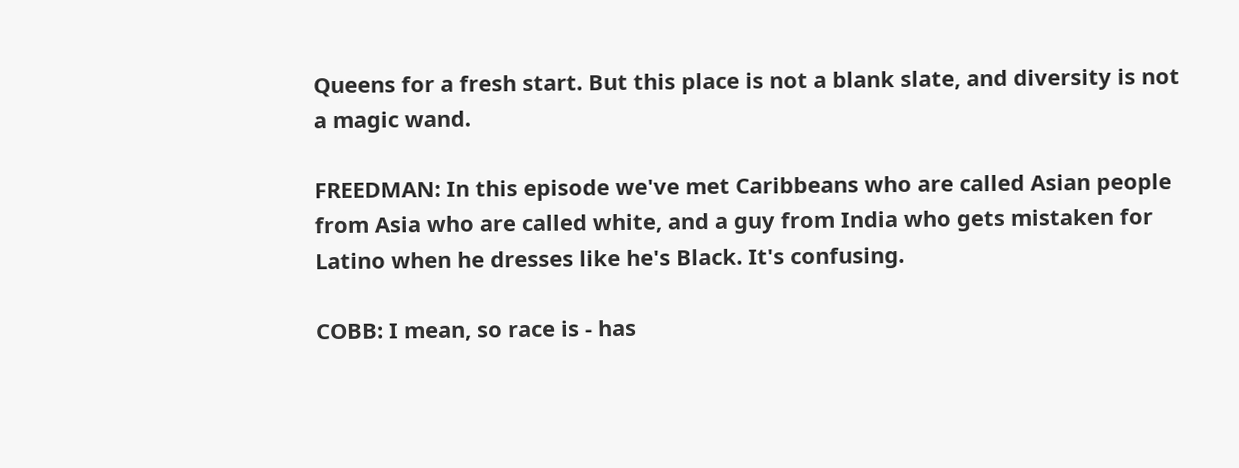Queens for a fresh start. But this place is not a blank slate, and diversity is not a magic wand.

FREEDMAN: In this episode we've met Caribbeans who are called Asian people from Asia who are called white, and a guy from India who gets mistaken for Latino when he dresses like he's Black. It's confusing.

COBB: I mean, so race is - has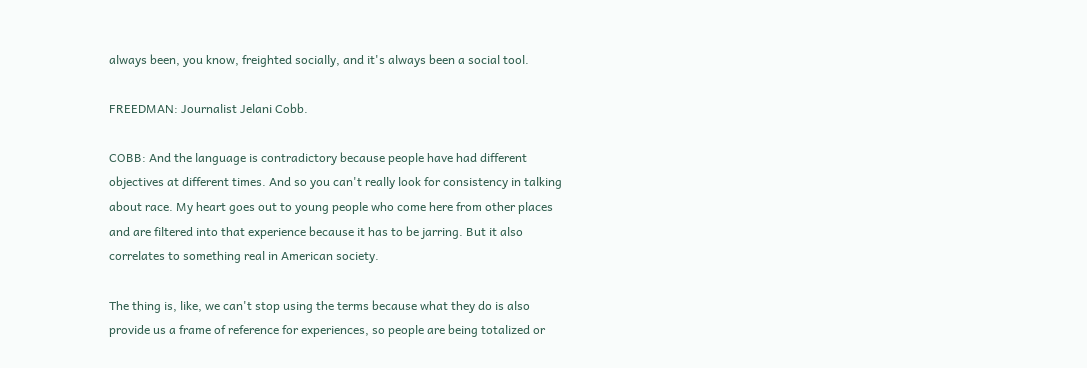always been, you know, freighted socially, and it's always been a social tool.

FREEDMAN: Journalist Jelani Cobb.

COBB: And the language is contradictory because people have had different objectives at different times. And so you can't really look for consistency in talking about race. My heart goes out to young people who come here from other places and are filtered into that experience because it has to be jarring. But it also correlates to something real in American society.

The thing is, like, we can't stop using the terms because what they do is also provide us a frame of reference for experiences, so people are being totalized or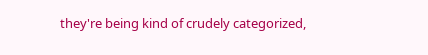they're being kind of crudely categorized,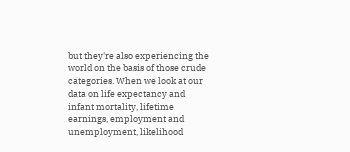but they're also experiencing the world on the basis of those crude categories. When we look at our data on life expectancy and infant mortality, lifetime earnings, employment and unemployment, likelihood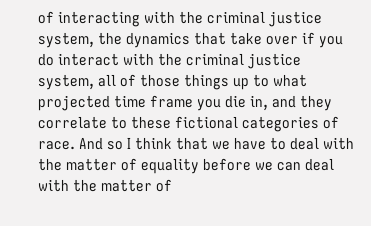of interacting with the criminal justice system, the dynamics that take over if you do interact with the criminal justice system, all of those things up to what projected time frame you die in, and they correlate to these fictional categories of race. And so I think that we have to deal with the matter of equality before we can deal with the matter of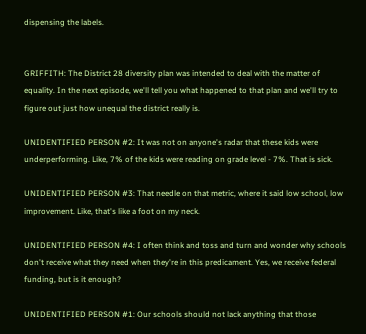dispensing the labels.


GRIFFITH: The District 28 diversity plan was intended to deal with the matter of equality. In the next episode, we'll tell you what happened to that plan and we'll try to figure out just how unequal the district really is.

UNIDENTIFIED PERSON #2: It was not on anyone's radar that these kids were underperforming. Like, 7% of the kids were reading on grade level - 7%. That is sick.

UNIDENTIFIED PERSON #3: That needle on that metric, where it said low school, low improvement. Like, that's like a foot on my neck.

UNIDENTIFIED PERSON #4: I often think and toss and turn and wonder why schools don't receive what they need when they're in this predicament. Yes, we receive federal funding, but is it enough?

UNIDENTIFIED PERSON #1: Our schools should not lack anything that those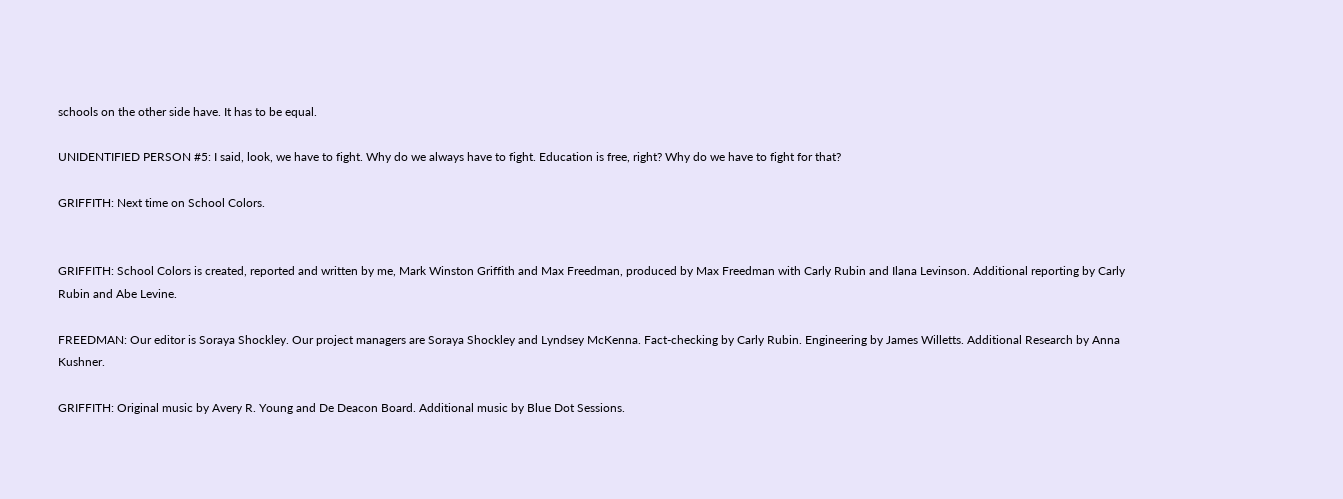schools on the other side have. It has to be equal.

UNIDENTIFIED PERSON #5: I said, look, we have to fight. Why do we always have to fight. Education is free, right? Why do we have to fight for that?

GRIFFITH: Next time on School Colors.


GRIFFITH: School Colors is created, reported and written by me, Mark Winston Griffith and Max Freedman, produced by Max Freedman with Carly Rubin and Ilana Levinson. Additional reporting by Carly Rubin and Abe Levine.

FREEDMAN: Our editor is Soraya Shockley. Our project managers are Soraya Shockley and Lyndsey McKenna. Fact-checking by Carly Rubin. Engineering by James Willetts. Additional Research by Anna Kushner.

GRIFFITH: Original music by Avery R. Young and De Deacon Board. Additional music by Blue Dot Sessions.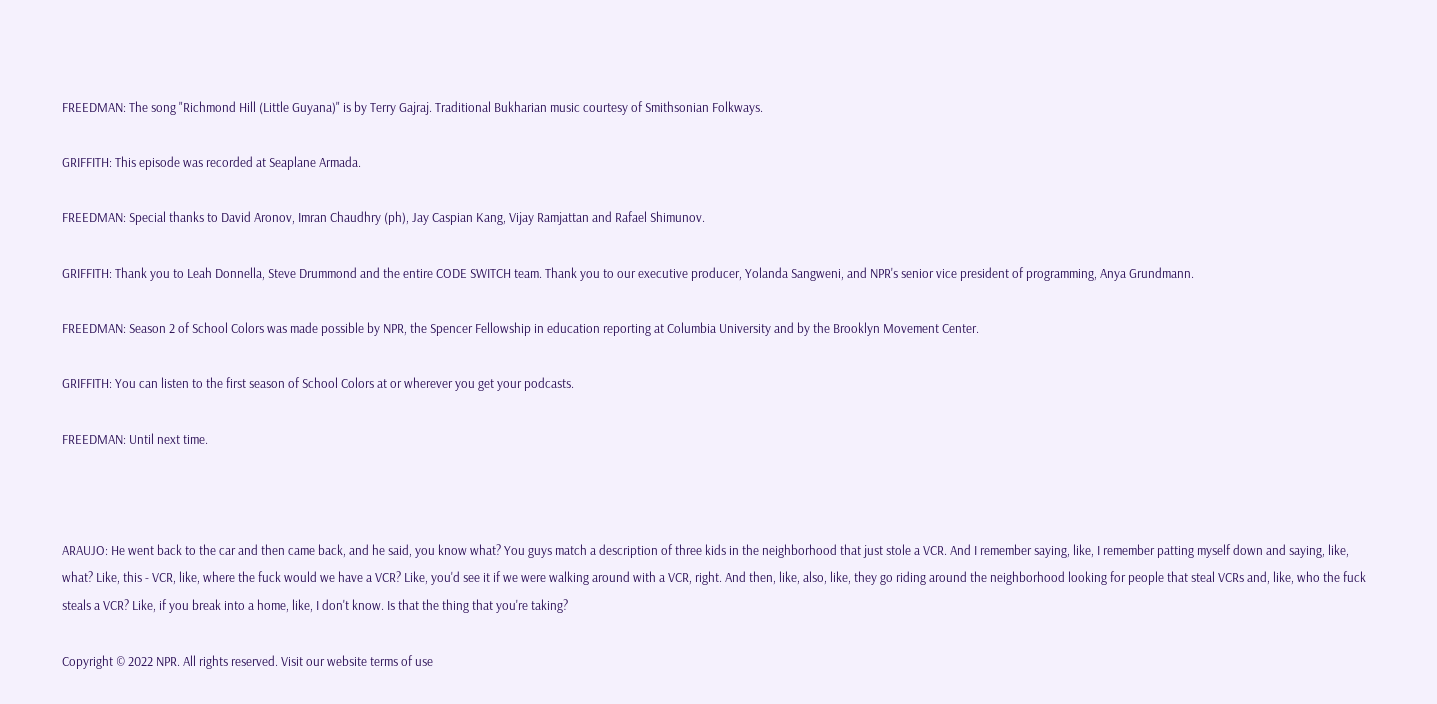FREEDMAN: The song "Richmond Hill (Little Guyana)" is by Terry Gajraj. Traditional Bukharian music courtesy of Smithsonian Folkways.

GRIFFITH: This episode was recorded at Seaplane Armada.

FREEDMAN: Special thanks to David Aronov, Imran Chaudhry (ph), Jay Caspian Kang, Vijay Ramjattan and Rafael Shimunov.

GRIFFITH: Thank you to Leah Donnella, Steve Drummond and the entire CODE SWITCH team. Thank you to our executive producer, Yolanda Sangweni, and NPR's senior vice president of programming, Anya Grundmann.

FREEDMAN: Season 2 of School Colors was made possible by NPR, the Spencer Fellowship in education reporting at Columbia University and by the Brooklyn Movement Center.

GRIFFITH: You can listen to the first season of School Colors at or wherever you get your podcasts.

FREEDMAN: Until next time.



ARAUJO: He went back to the car and then came back, and he said, you know what? You guys match a description of three kids in the neighborhood that just stole a VCR. And I remember saying, like, I remember patting myself down and saying, like, what? Like, this - VCR, like, where the fuck would we have a VCR? Like, you'd see it if we were walking around with a VCR, right. And then, like, also, like, they go riding around the neighborhood looking for people that steal VCRs and, like, who the fuck steals a VCR? Like, if you break into a home, like, I don't know. Is that the thing that you're taking?

Copyright © 2022 NPR. All rights reserved. Visit our website terms of use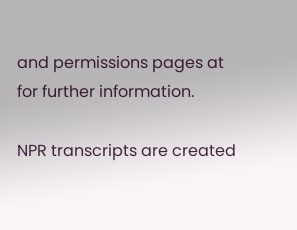and permissions pages at for further information.

NPR transcripts are created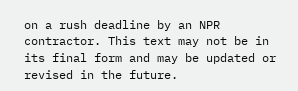on a rush deadline by an NPR contractor. This text may not be in its final form and may be updated or revised in the future.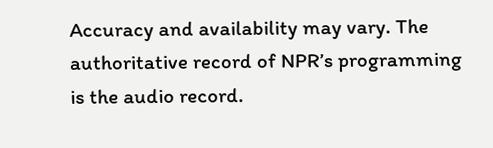Accuracy and availability may vary. The authoritative record of NPR’s programming is the audio record.